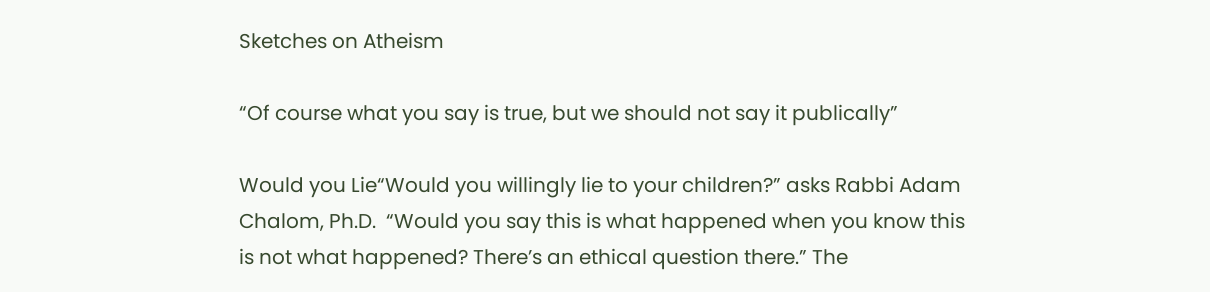Sketches on Atheism

“Of course what you say is true, but we should not say it publically”

Would you Lie“Would you willingly lie to your children?” asks Rabbi Adam Chalom, Ph.D.  “Would you say this is what happened when you know this is not what happened? There’s an ethical question there.” The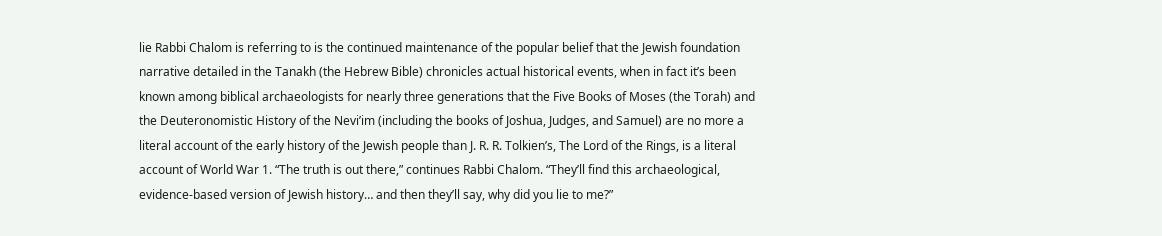lie Rabbi Chalom is referring to is the continued maintenance of the popular belief that the Jewish foundation narrative detailed in the Tanakh (the Hebrew Bible) chronicles actual historical events, when in fact it’s been known among biblical archaeologists for nearly three generations that the Five Books of Moses (the Torah) and the Deuteronomistic History of the Nevi’im (including the books of Joshua, Judges, and Samuel) are no more a literal account of the early history of the Jewish people than J. R. R. Tolkien’s, The Lord of the Rings, is a literal account of World War 1. “The truth is out there,” continues Rabbi Chalom. “They’ll find this archaeological, evidence-based version of Jewish history… and then they’ll say, why did you lie to me?”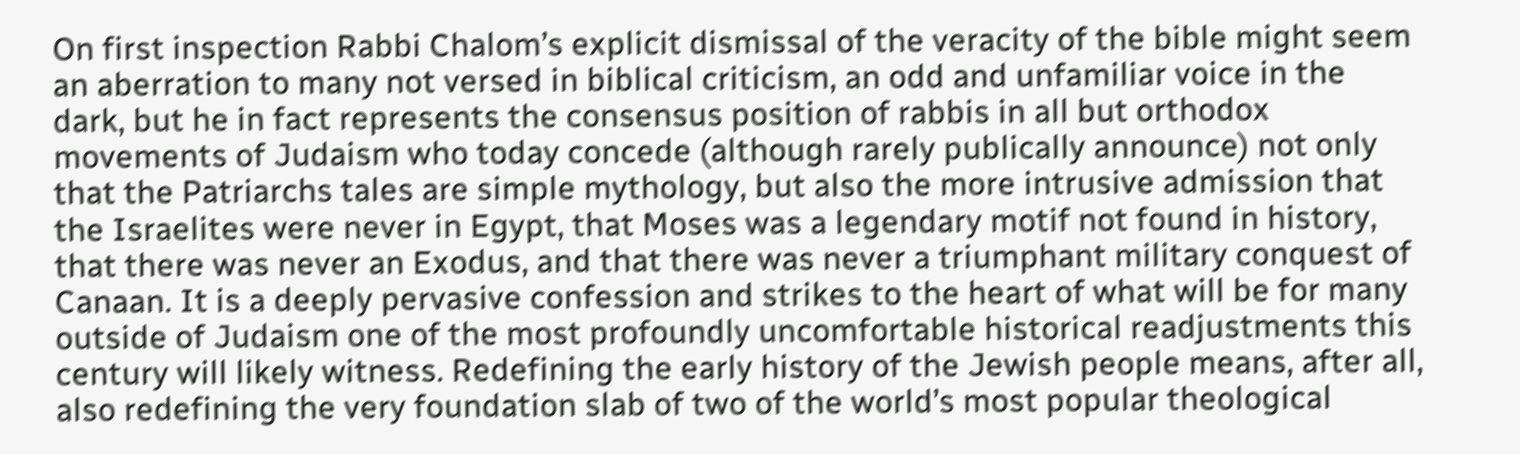On first inspection Rabbi Chalom’s explicit dismissal of the veracity of the bible might seem an aberration to many not versed in biblical criticism, an odd and unfamiliar voice in the dark, but he in fact represents the consensus position of rabbis in all but orthodox movements of Judaism who today concede (although rarely publically announce) not only that the Patriarchs tales are simple mythology, but also the more intrusive admission that the Israelites were never in Egypt, that Moses was a legendary motif not found in history, that there was never an Exodus, and that there was never a triumphant military conquest of Canaan. It is a deeply pervasive confession and strikes to the heart of what will be for many outside of Judaism one of the most profoundly uncomfortable historical readjustments this century will likely witness. Redefining the early history of the Jewish people means, after all, also redefining the very foundation slab of two of the world’s most popular theological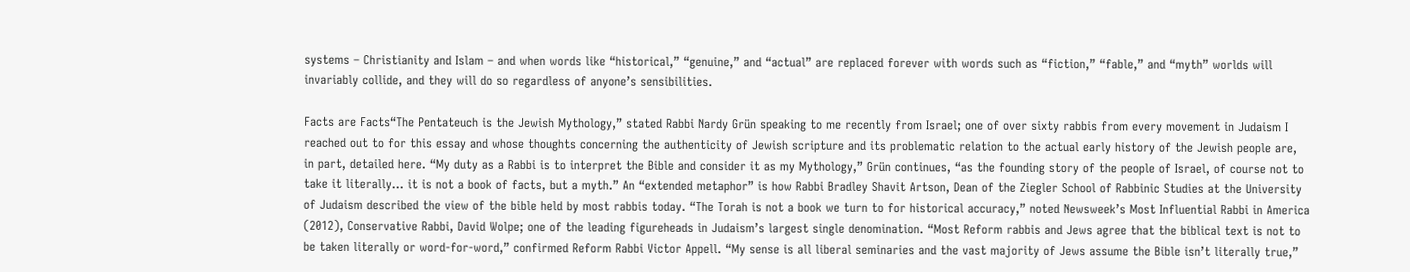systems – Christianity and Islam – and when words like “historical,” “genuine,” and “actual” are replaced forever with words such as “fiction,” “fable,” and “myth” worlds will invariably collide, and they will do so regardless of anyone’s sensibilities.

Facts are Facts“The Pentateuch is the Jewish Mythology,” stated Rabbi Nardy Grün speaking to me recently from Israel; one of over sixty rabbis from every movement in Judaism I reached out to for this essay and whose thoughts concerning the authenticity of Jewish scripture and its problematic relation to the actual early history of the Jewish people are, in part, detailed here. “My duty as a Rabbi is to interpret the Bible and consider it as my Mythology,” Grün continues, “as the founding story of the people of Israel, of course not to take it literally… it is not a book of facts, but a myth.” An “extended metaphor” is how Rabbi Bradley Shavit Artson, Dean of the Ziegler School of Rabbinic Studies at the University of Judaism described the view of the bible held by most rabbis today. “The Torah is not a book we turn to for historical accuracy,” noted Newsweek’s Most Influential Rabbi in America (2012), Conservative Rabbi, David Wolpe; one of the leading figureheads in Judaism’s largest single denomination. “Most Reform rabbis and Jews agree that the biblical text is not to be taken literally or word-for-word,” confirmed Reform Rabbi Victor Appell. “My sense is all liberal seminaries and the vast majority of Jews assume the Bible isn’t literally true,”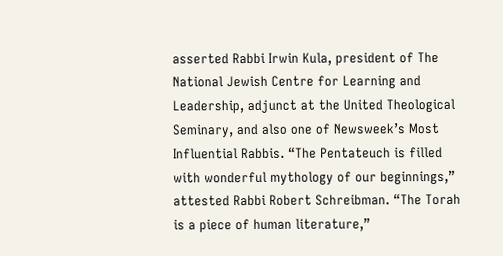asserted Rabbi Irwin Kula, president of The National Jewish Centre for Learning and Leadership, adjunct at the United Theological Seminary, and also one of Newsweek’s Most Influential Rabbis. “The Pentateuch is filled with wonderful mythology of our beginnings,” attested Rabbi Robert Schreibman. “The Torah is a piece of human literature,”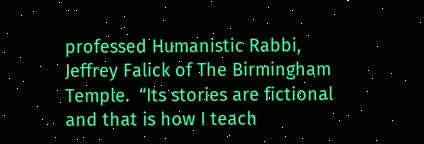professed Humanistic Rabbi, Jeffrey Falick of The Birmingham Temple.  “Its stories are fictional and that is how I teach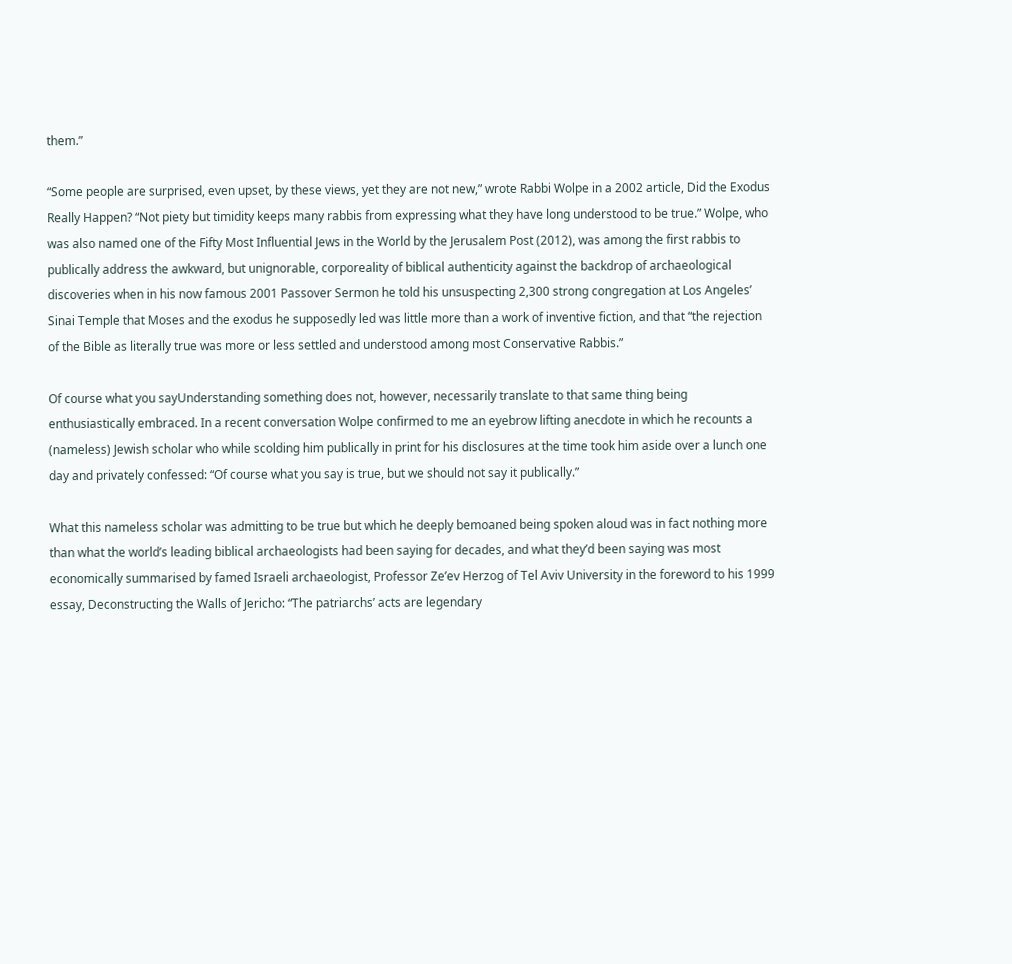them.”

“Some people are surprised, even upset, by these views, yet they are not new,” wrote Rabbi Wolpe in a 2002 article, Did the Exodus Really Happen? “Not piety but timidity keeps many rabbis from expressing what they have long understood to be true.” Wolpe, who was also named one of the Fifty Most Influential Jews in the World by the Jerusalem Post (2012), was among the first rabbis to publically address the awkward, but unignorable, corporeality of biblical authenticity against the backdrop of archaeological discoveries when in his now famous 2001 Passover Sermon he told his unsuspecting 2,300 strong congregation at Los Angeles’ Sinai Temple that Moses and the exodus he supposedly led was little more than a work of inventive fiction, and that “the rejection of the Bible as literally true was more or less settled and understood among most Conservative Rabbis.”

Of course what you sayUnderstanding something does not, however, necessarily translate to that same thing being enthusiastically embraced. In a recent conversation Wolpe confirmed to me an eyebrow lifting anecdote in which he recounts a (nameless) Jewish scholar who while scolding him publically in print for his disclosures at the time took him aside over a lunch one day and privately confessed: “Of course what you say is true, but we should not say it publically.”

What this nameless scholar was admitting to be true but which he deeply bemoaned being spoken aloud was in fact nothing more than what the world’s leading biblical archaeologists had been saying for decades, and what they’d been saying was most economically summarised by famed Israeli archaeologist, Professor Ze’ev Herzog of Tel Aviv University in the foreword to his 1999 essay, Deconstructing the Walls of Jericho: “The patriarchs’ acts are legendary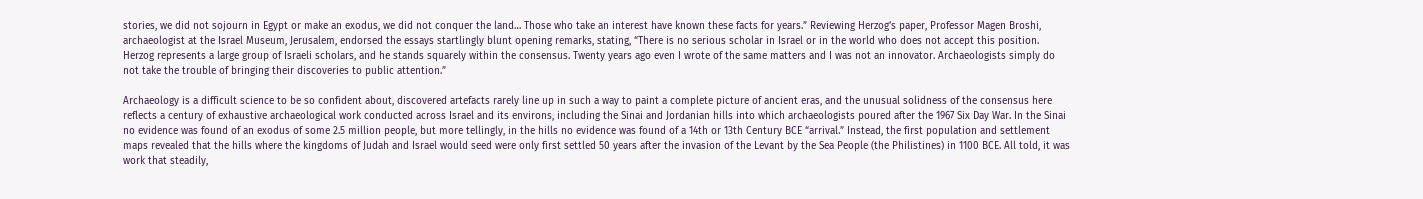stories, we did not sojourn in Egypt or make an exodus, we did not conquer the land… Those who take an interest have known these facts for years.” Reviewing Herzog’s paper, Professor Magen Broshi, archaeologist at the Israel Museum, Jerusalem, endorsed the essays startlingly blunt opening remarks, stating, “There is no serious scholar in Israel or in the world who does not accept this position. Herzog represents a large group of Israeli scholars, and he stands squarely within the consensus. Twenty years ago even I wrote of the same matters and I was not an innovator. Archaeologists simply do not take the trouble of bringing their discoveries to public attention.”

Archaeology is a difficult science to be so confident about, discovered artefacts rarely line up in such a way to paint a complete picture of ancient eras, and the unusual solidness of the consensus here reflects a century of exhaustive archaeological work conducted across Israel and its environs, including the Sinai and Jordanian hills into which archaeologists poured after the 1967 Six Day War. In the Sinai no evidence was found of an exodus of some 2.5 million people, but more tellingly, in the hills no evidence was found of a 14th or 13th Century BCE “arrival.” Instead, the first population and settlement maps revealed that the hills where the kingdoms of Judah and Israel would seed were only first settled 50 years after the invasion of the Levant by the Sea People (the Philistines) in 1100 BCE. All told, it was work that steadily,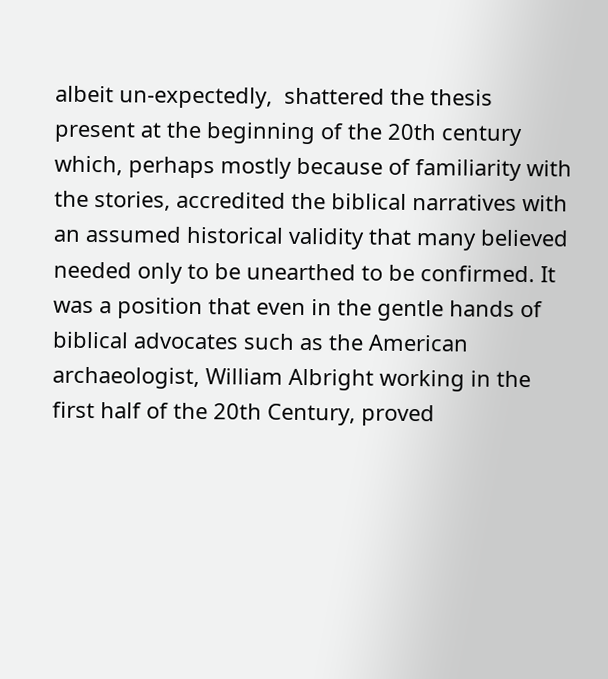albeit un-expectedly,  shattered the thesis present at the beginning of the 20th century which, perhaps mostly because of familiarity with the stories, accredited the biblical narratives with an assumed historical validity that many believed needed only to be unearthed to be confirmed. It was a position that even in the gentle hands of biblical advocates such as the American archaeologist, William Albright working in the first half of the 20th Century, proved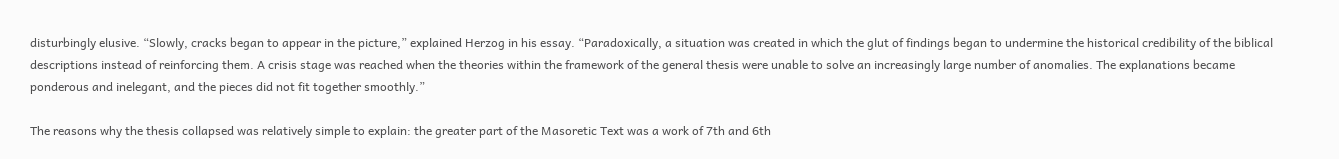disturbingly elusive. “Slowly, cracks began to appear in the picture,” explained Herzog in his essay. “Paradoxically, a situation was created in which the glut of findings began to undermine the historical credibility of the biblical descriptions instead of reinforcing them. A crisis stage was reached when the theories within the framework of the general thesis were unable to solve an increasingly large number of anomalies. The explanations became ponderous and inelegant, and the pieces did not fit together smoothly.”

The reasons why the thesis collapsed was relatively simple to explain: the greater part of the Masoretic Text was a work of 7th and 6th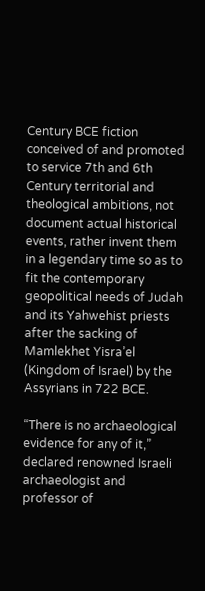Century BCE fiction conceived of and promoted to service 7th and 6th Century territorial and theological ambitions, not document actual historical events, rather invent them in a legendary time so as to fit the contemporary geopolitical needs of Judah and its Yahwehist priests after the sacking of Mamlekhet Yisra’el (Kingdom of Israel) by the Assyrians in 722 BCE.

“There is no archaeological evidence for any of it,” declared renowned Israeli archaeologist and professor of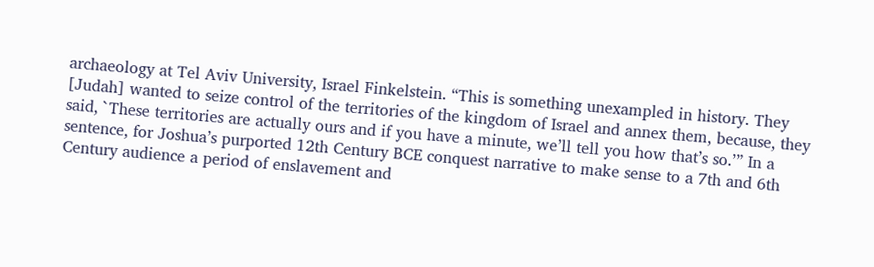archaeology at Tel Aviv University, Israel Finkelstein. “This is something unexampled in history. They [Judah] wanted to seize control of the territories of the kingdom of Israel and annex them, because, they said, `These territories are actually ours and if you have a minute, we’ll tell you how that’s so.’” In a sentence, for Joshua’s purported 12th Century BCE conquest narrative to make sense to a 7th and 6th Century audience a period of enslavement and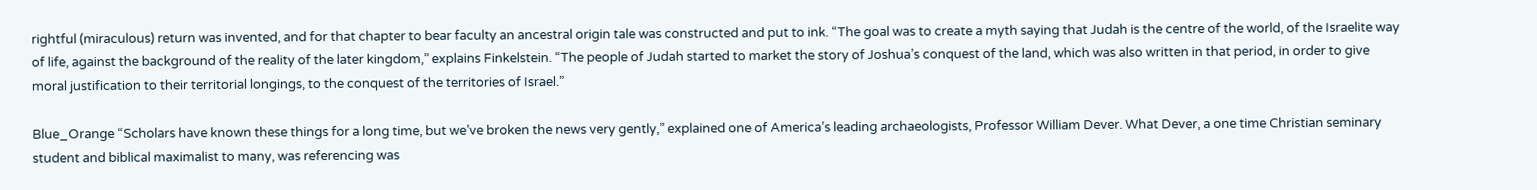rightful (miraculous) return was invented, and for that chapter to bear faculty an ancestral origin tale was constructed and put to ink. “The goal was to create a myth saying that Judah is the centre of the world, of the Israelite way of life, against the background of the reality of the later kingdom,” explains Finkelstein. “The people of Judah started to market the story of Joshua’s conquest of the land, which was also written in that period, in order to give moral justification to their territorial longings, to the conquest of the territories of Israel.”

Blue_Orange “Scholars have known these things for a long time, but we’ve broken the news very gently,” explained one of America’s leading archaeologists, Professor William Dever. What Dever, a one time Christian seminary student and biblical maximalist to many, was referencing was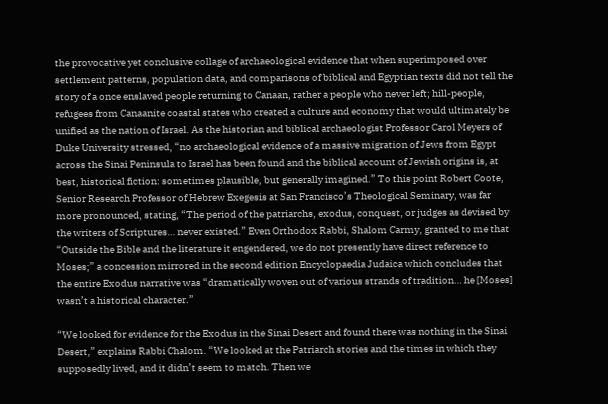the provocative yet conclusive collage of archaeological evidence that when superimposed over settlement patterns, population data, and comparisons of biblical and Egyptian texts did not tell the story of a once enslaved people returning to Canaan, rather a people who never left; hill-people, refugees from Canaanite coastal states who created a culture and economy that would ultimately be unified as the nation of Israel. As the historian and biblical archaeologist Professor Carol Meyers of Duke University stressed, “no archaeological evidence of a massive migration of Jews from Egypt across the Sinai Peninsula to Israel has been found and the biblical account of Jewish origins is, at best, historical fiction: sometimes plausible, but generally imagined.” To this point Robert Coote, Senior Research Professor of Hebrew Exegesis at San Francisco’s Theological Seminary, was far more pronounced, stating, “The period of the patriarchs, exodus, conquest, or judges as devised by the writers of Scriptures… never existed.” Even Orthodox Rabbi, Shalom Carmy, granted to me that “Outside the Bible and the literature it engendered, we do not presently have direct reference to Moses;” a concession mirrored in the second edition Encyclopaedia Judaica which concludes that the entire Exodus narrative was “dramatically woven out of various strands of tradition… he [Moses] wasn’t a historical character.”

“We looked for evidence for the Exodus in the Sinai Desert and found there was nothing in the Sinai Desert,” explains Rabbi Chalom. “We looked at the Patriarch stories and the times in which they supposedly lived, and it didn’t seem to match. Then we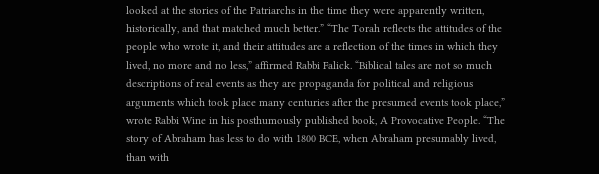looked at the stories of the Patriarchs in the time they were apparently written, historically, and that matched much better.” “The Torah reflects the attitudes of the people who wrote it, and their attitudes are a reflection of the times in which they lived, no more and no less,” affirmed Rabbi Falick. “Biblical tales are not so much descriptions of real events as they are propaganda for political and religious arguments which took place many centuries after the presumed events took place,” wrote Rabbi Wine in his posthumously published book, A Provocative People. “The story of Abraham has less to do with 1800 BCE, when Abraham presumably lived, than with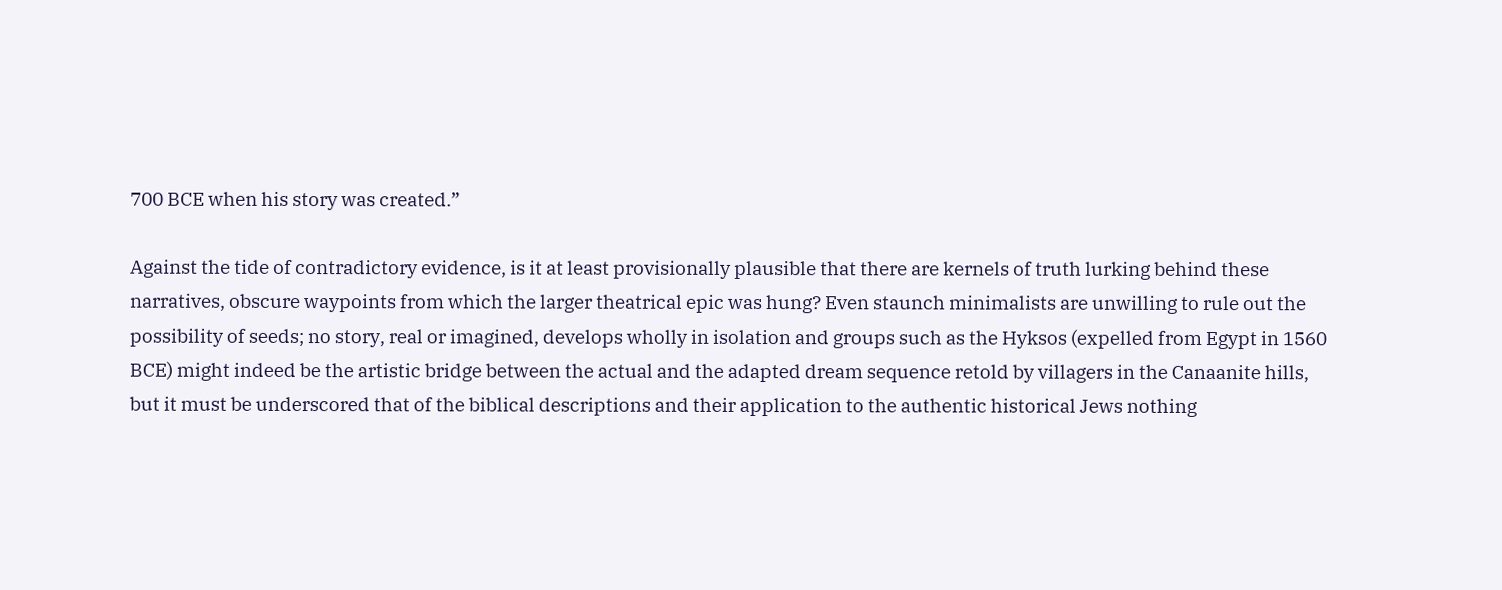700 BCE when his story was created.”

Against the tide of contradictory evidence, is it at least provisionally plausible that there are kernels of truth lurking behind these narratives, obscure waypoints from which the larger theatrical epic was hung? Even staunch minimalists are unwilling to rule out the possibility of seeds; no story, real or imagined, develops wholly in isolation and groups such as the Hyksos (expelled from Egypt in 1560 BCE) might indeed be the artistic bridge between the actual and the adapted dream sequence retold by villagers in the Canaanite hills, but it must be underscored that of the biblical descriptions and their application to the authentic historical Jews nothing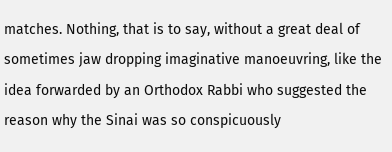matches. Nothing, that is to say, without a great deal of sometimes jaw dropping imaginative manoeuvring, like the idea forwarded by an Orthodox Rabbi who suggested the reason why the Sinai was so conspicuously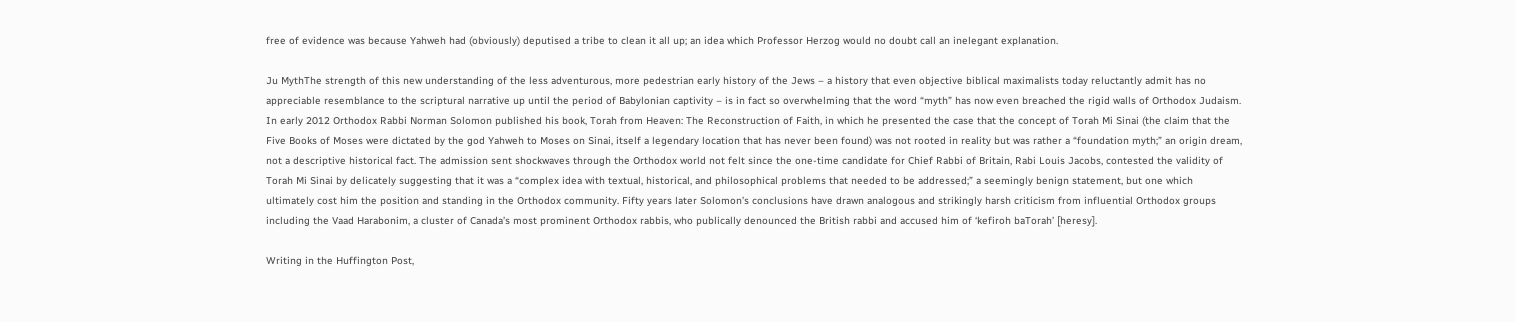free of evidence was because Yahweh had (obviously) deputised a tribe to clean it all up; an idea which Professor Herzog would no doubt call an inelegant explanation.

Ju MythThe strength of this new understanding of the less adventurous, more pedestrian early history of the Jews – a history that even objective biblical maximalists today reluctantly admit has no appreciable resemblance to the scriptural narrative up until the period of Babylonian captivity – is in fact so overwhelming that the word “myth” has now even breached the rigid walls of Orthodox Judaism. In early 2012 Orthodox Rabbi Norman Solomon published his book, Torah from Heaven: The Reconstruction of Faith, in which he presented the case that the concept of Torah Mi Sinai (the claim that the Five Books of Moses were dictated by the god Yahweh to Moses on Sinai, itself a legendary location that has never been found) was not rooted in reality but was rather a “foundation myth;” an origin dream, not a descriptive historical fact. The admission sent shockwaves through the Orthodox world not felt since the one-time candidate for Chief Rabbi of Britain, Rabi Louis Jacobs, contested the validity of Torah Mi Sinai by delicately suggesting that it was a “complex idea with textual, historical, and philosophical problems that needed to be addressed;” a seemingly benign statement, but one which ultimately cost him the position and standing in the Orthodox community. Fifty years later Solomon’s conclusions have drawn analogous and strikingly harsh criticism from influential Orthodox groups including the Vaad Harabonim, a cluster of Canada’s most prominent Orthodox rabbis, who publically denounced the British rabbi and accused him of ‘kefiroh baTorah’ [heresy].

Writing in the Huffington Post,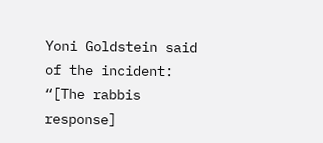Yoni Goldstein said of the incident: “[The rabbis response]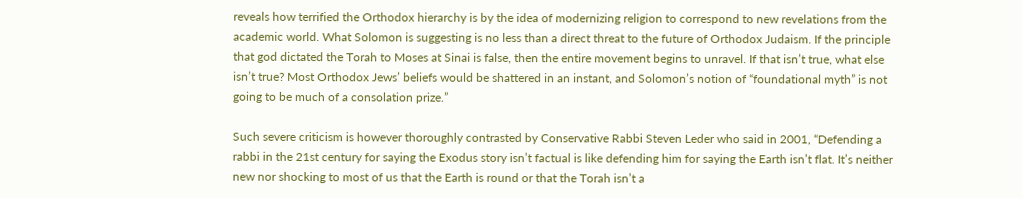reveals how terrified the Orthodox hierarchy is by the idea of modernizing religion to correspond to new revelations from the academic world. What Solomon is suggesting is no less than a direct threat to the future of Orthodox Judaism. If the principle that god dictated the Torah to Moses at Sinai is false, then the entire movement begins to unravel. If that isn’t true, what else isn’t true? Most Orthodox Jews’ beliefs would be shattered in an instant, and Solomon’s notion of “foundational myth” is not going to be much of a consolation prize.”

Such severe criticism is however thoroughly contrasted by Conservative Rabbi Steven Leder who said in 2001, “Defending a rabbi in the 21st century for saying the Exodus story isn’t factual is like defending him for saying the Earth isn’t flat. It’s neither new nor shocking to most of us that the Earth is round or that the Torah isn’t a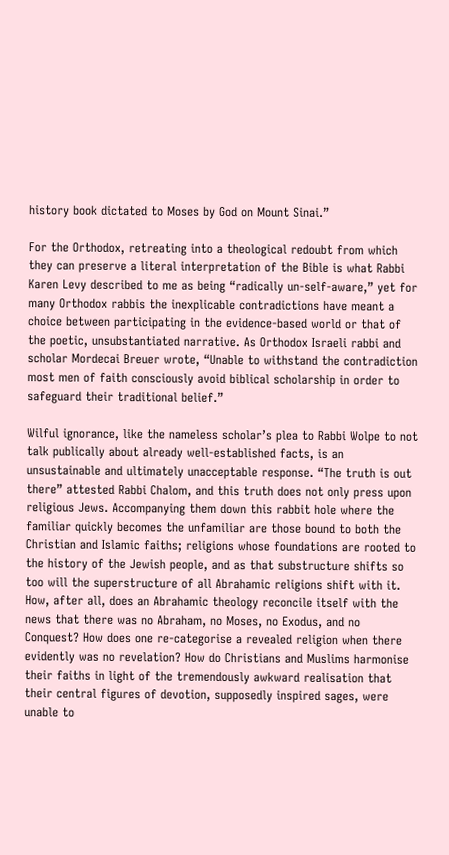history book dictated to Moses by God on Mount Sinai.”

For the Orthodox, retreating into a theological redoubt from which they can preserve a literal interpretation of the Bible is what Rabbi Karen Levy described to me as being “radically un-self-aware,” yet for many Orthodox rabbis the inexplicable contradictions have meant a choice between participating in the evidence-based world or that of the poetic, unsubstantiated narrative. As Orthodox Israeli rabbi and scholar Mordecai Breuer wrote, “Unable to withstand the contradiction most men of faith consciously avoid biblical scholarship in order to safeguard their traditional belief.”

Wilful ignorance, like the nameless scholar’s plea to Rabbi Wolpe to not talk publically about already well-established facts, is an unsustainable and ultimately unacceptable response. “The truth is out there” attested Rabbi Chalom, and this truth does not only press upon religious Jews. Accompanying them down this rabbit hole where the familiar quickly becomes the unfamiliar are those bound to both the Christian and Islamic faiths; religions whose foundations are rooted to the history of the Jewish people, and as that substructure shifts so too will the superstructure of all Abrahamic religions shift with it. How, after all, does an Abrahamic theology reconcile itself with the news that there was no Abraham, no Moses, no Exodus, and no Conquest? How does one re-categorise a revealed religion when there evidently was no revelation? How do Christians and Muslims harmonise their faiths in light of the tremendously awkward realisation that their central figures of devotion, supposedly inspired sages, were unable to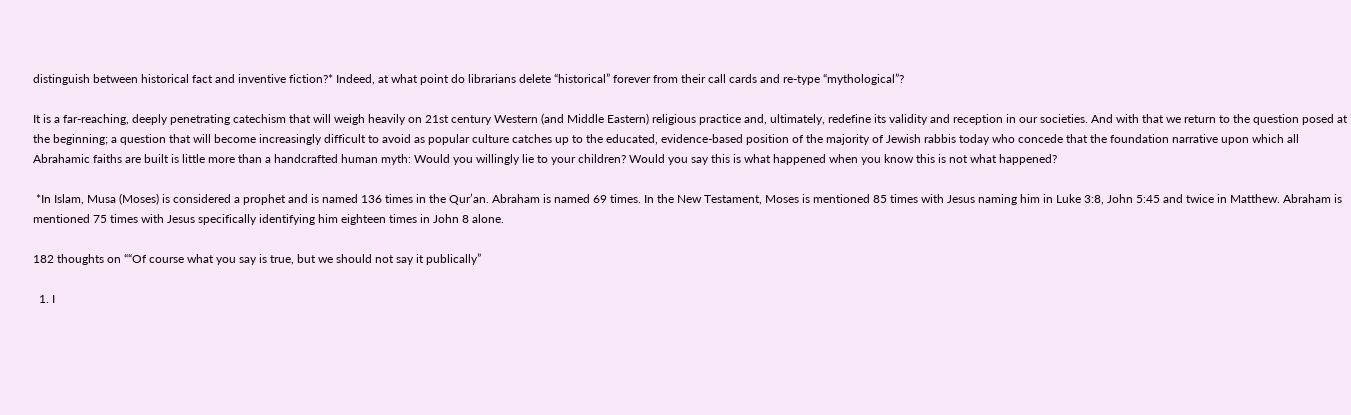distinguish between historical fact and inventive fiction?* Indeed, at what point do librarians delete “historical” forever from their call cards and re-type “mythological”?

It is a far-reaching, deeply penetrating catechism that will weigh heavily on 21st century Western (and Middle Eastern) religious practice and, ultimately, redefine its validity and reception in our societies. And with that we return to the question posed at the beginning; a question that will become increasingly difficult to avoid as popular culture catches up to the educated, evidence-based position of the majority of Jewish rabbis today who concede that the foundation narrative upon which all Abrahamic faiths are built is little more than a handcrafted human myth: Would you willingly lie to your children? Would you say this is what happened when you know this is not what happened?

 *In Islam, Musa (Moses) is considered a prophet and is named 136 times in the Qur’an. Abraham is named 69 times. In the New Testament, Moses is mentioned 85 times with Jesus naming him in Luke 3:8, John 5:45 and twice in Matthew. Abraham is mentioned 75 times with Jesus specifically identifying him eighteen times in John 8 alone.

182 thoughts on ““Of course what you say is true, but we should not say it publically”

  1. I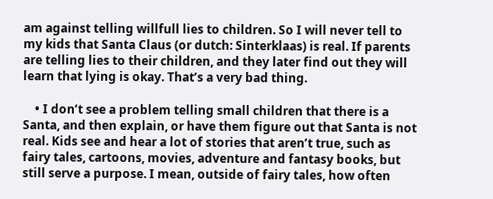am against telling willfull lies to children. So I will never tell to my kids that Santa Claus (or dutch: Sinterklaas) is real. If parents are telling lies to their children, and they later find out they will learn that lying is okay. That’s a very bad thing.

    • I don’t see a problem telling small children that there is a Santa, and then explain, or have them figure out that Santa is not real. Kids see and hear a lot of stories that aren’t true, such as fairy tales, cartoons, movies, adventure and fantasy books, but still serve a purpose. I mean, outside of fairy tales, how often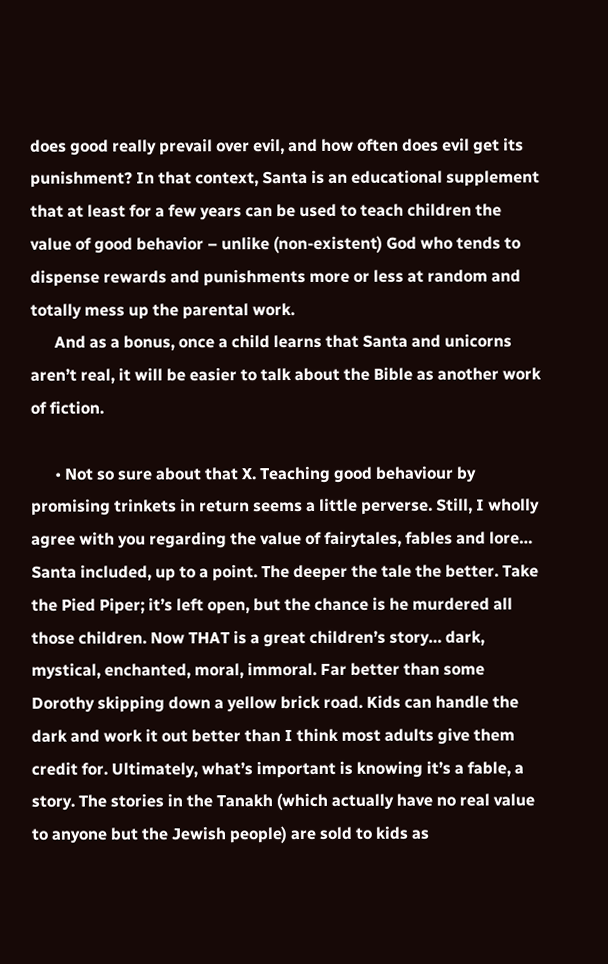does good really prevail over evil, and how often does evil get its punishment? In that context, Santa is an educational supplement that at least for a few years can be used to teach children the value of good behavior – unlike (non-existent) God who tends to dispense rewards and punishments more or less at random and totally mess up the parental work.
      And as a bonus, once a child learns that Santa and unicorns aren’t real, it will be easier to talk about the Bible as another work of fiction.

      • Not so sure about that X. Teaching good behaviour by promising trinkets in return seems a little perverse. Still, I wholly agree with you regarding the value of fairytales, fables and lore… Santa included, up to a point. The deeper the tale the better. Take the Pied Piper; it’s left open, but the chance is he murdered all those children. Now THAT is a great children’s story… dark, mystical, enchanted, moral, immoral. Far better than some Dorothy skipping down a yellow brick road. Kids can handle the dark and work it out better than I think most adults give them credit for. Ultimately, what’s important is knowing it’s a fable, a story. The stories in the Tanakh (which actually have no real value to anyone but the Jewish people) are sold to kids as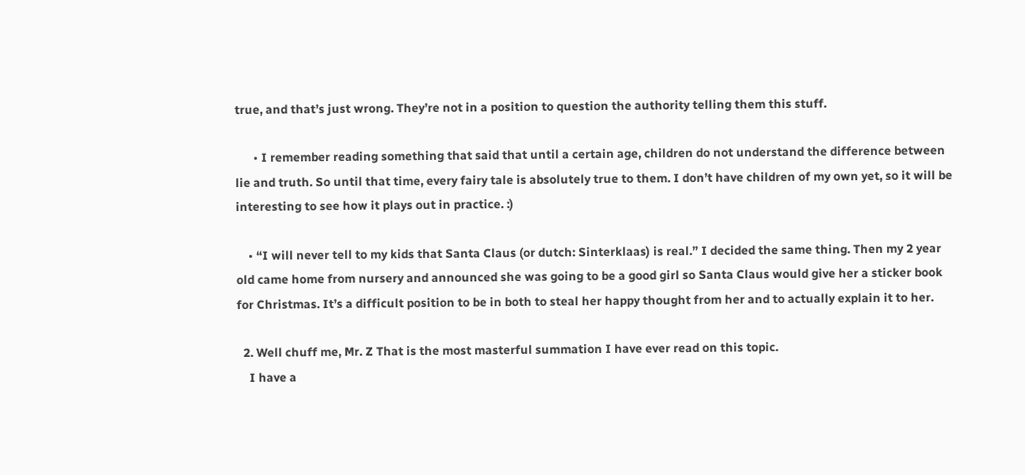true, and that’s just wrong. They’re not in a position to question the authority telling them this stuff.

      • I remember reading something that said that until a certain age, children do not understand the difference between lie and truth. So until that time, every fairy tale is absolutely true to them. I don’t have children of my own yet, so it will be interesting to see how it plays out in practice. :)

    • “I will never tell to my kids that Santa Claus (or dutch: Sinterklaas) is real.” I decided the same thing. Then my 2 year old came home from nursery and announced she was going to be a good girl so Santa Claus would give her a sticker book for Christmas. It’s a difficult position to be in both to steal her happy thought from her and to actually explain it to her.

  2. Well chuff me, Mr. Z That is the most masterful summation I have ever read on this topic.
    I have a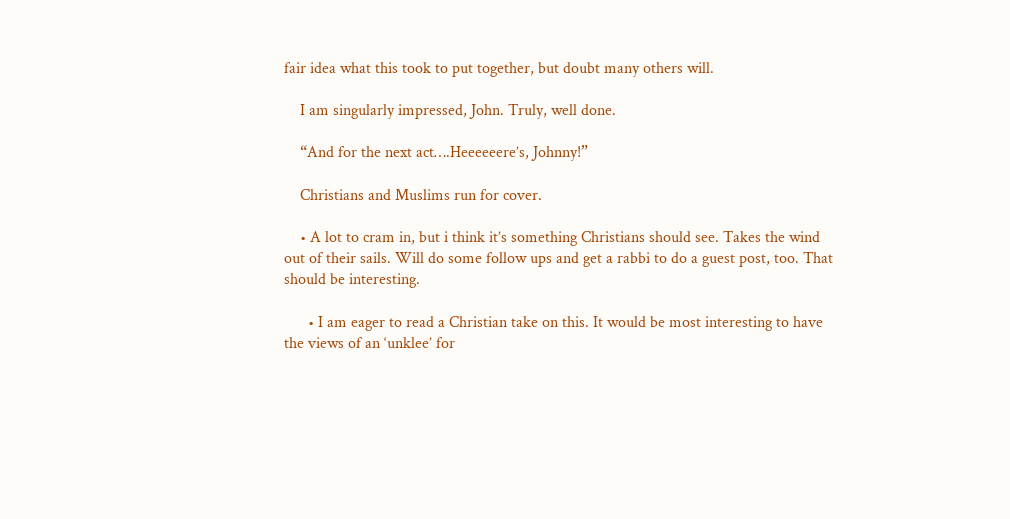fair idea what this took to put together, but doubt many others will.

    I am singularly impressed, John. Truly, well done.

    “And for the next act….Heeeeeere’s, Johnny!”

    Christians and Muslims run for cover.

    • A lot to cram in, but i think it’s something Christians should see. Takes the wind out of their sails. Will do some follow ups and get a rabbi to do a guest post, too. That should be interesting.

      • I am eager to read a Christian take on this. It would be most interesting to have the views of an ‘unklee’ for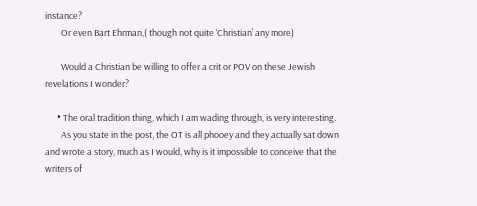instance?
        Or even Bart Ehrman,( though not quite ‘Christian’ any more)

        Would a Christian be willing to offer a crit or POV on these Jewish revelations I wonder?

      • The oral tradition thing, which I am wading through, is very interesting.
        As you state in the post, the OT is all phooey and they actually sat down and wrote a story, much as I would, why is it impossible to conceive that the writers of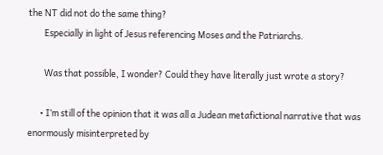the NT did not do the same thing?
        Especially in light of Jesus referencing Moses and the Patriarchs.

        Was that possible, I wonder? Could they have literally just wrote a story?

      • I’m still of the opinion that it was all a Judean metafictional narrative that was enormously misinterpreted by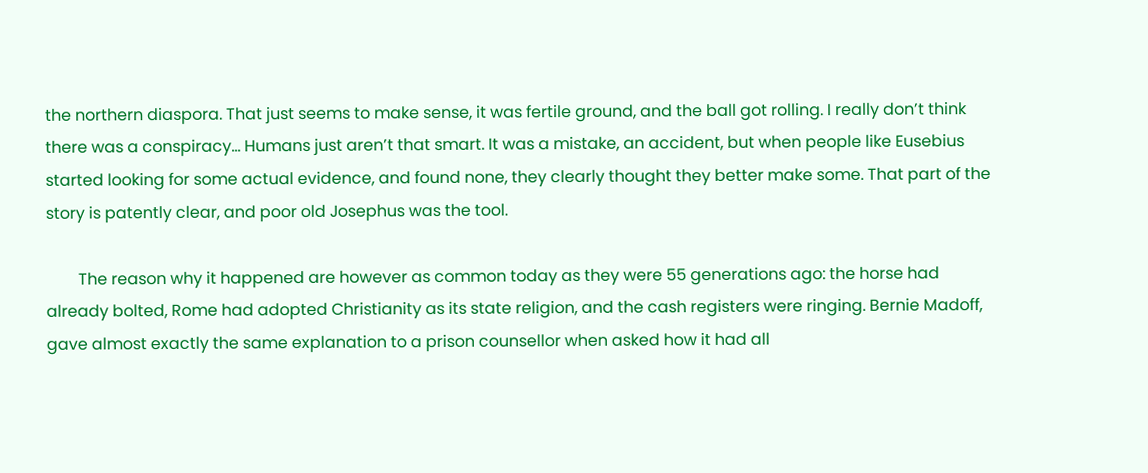the northern diaspora. That just seems to make sense, it was fertile ground, and the ball got rolling. I really don’t think there was a conspiracy… Humans just aren’t that smart. It was a mistake, an accident, but when people like Eusebius started looking for some actual evidence, and found none, they clearly thought they better make some. That part of the story is patently clear, and poor old Josephus was the tool.

        The reason why it happened are however as common today as they were 55 generations ago: the horse had already bolted, Rome had adopted Christianity as its state religion, and the cash registers were ringing. Bernie Madoff, gave almost exactly the same explanation to a prison counsellor when asked how it had all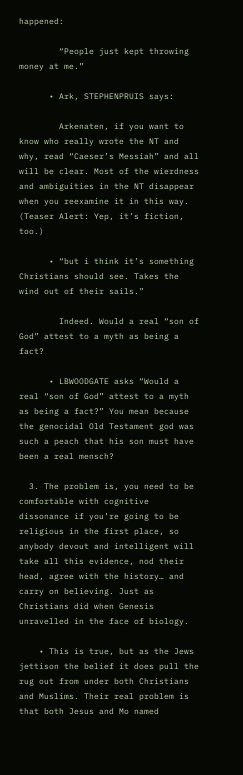happened:

        “People just kept throwing money at me.”

      • Ark, STEPHENPRUIS says:

        Arkenaten, if you want to know who really wrote the NT and why, read “Caeser’s Messiah” and all will be clear. Most of the wierdness and ambiguities in the NT disappear when you reexamine it in this way. (Teaser Alert: Yep, it’s fiction, too.)

      • “but i think it’s something Christians should see. Takes the wind out of their sails.”

        Indeed. Would a real “son of God” attest to a myth as being a fact?

      • LBWOODGATE asks “Would a real “son of God” attest to a myth as being a fact?” You mean because the genocidal Old Testament god was such a peach that his son must have been a real mensch?

  3. The problem is, you need to be comfortable with cognitive dissonance if you’re going to be religious in the first place, so anybody devout and intelligent will take all this evidence, nod their head, agree with the history… and carry on believing. Just as Christians did when Genesis unravelled in the face of biology.

    • This is true, but as the Jews jettison the belief it does pull the rug out from under both Christians and Muslims. Their real problem is that both Jesus and Mo named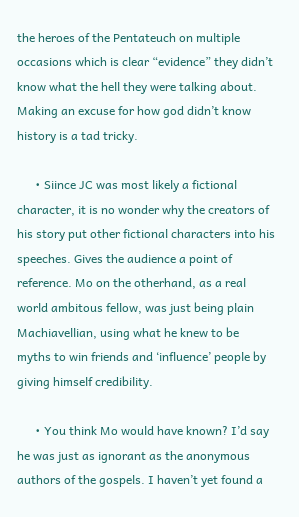the heroes of the Pentateuch on multiple occasions which is clear “evidence” they didn’t know what the hell they were talking about. Making an excuse for how god didn’t know history is a tad tricky.

      • Siince JC was most likely a fictional character, it is no wonder why the creators of his story put other fictional characters into his speeches. Gives the audience a point of reference. Mo on the otherhand, as a real world ambitous fellow, was just being plain Machiavellian, using what he knew to be myths to win friends and ‘influence’ people by giving himself credibility.

      • You think Mo would have known? I’d say he was just as ignorant as the anonymous authors of the gospels. I haven’t yet found a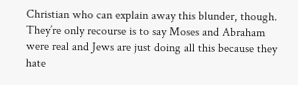Christian who can explain away this blunder, though. They’re only recourse is to say Moses and Abraham were real and Jews are just doing all this because they hate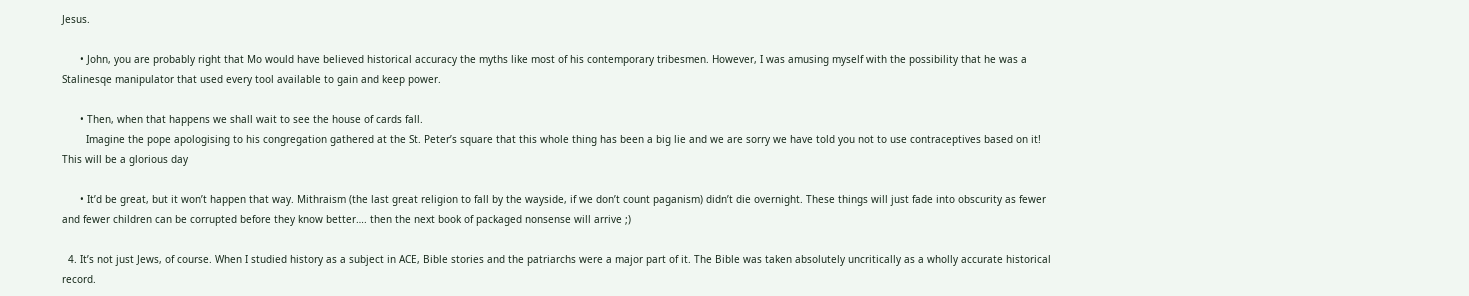Jesus.

      • John, you are probably right that Mo would have believed historical accuracy the myths like most of his contemporary tribesmen. However, I was amusing myself with the possibility that he was a Stalinesqe manipulator that used every tool available to gain and keep power.

      • Then, when that happens we shall wait to see the house of cards fall.
        Imagine the pope apologising to his congregation gathered at the St. Peter’s square that this whole thing has been a big lie and we are sorry we have told you not to use contraceptives based on it! This will be a glorious day

      • It’d be great, but it won’t happen that way. Mithraism (the last great religion to fall by the wayside, if we don’t count paganism) didn’t die overnight. These things will just fade into obscurity as fewer and fewer children can be corrupted before they know better…. then the next book of packaged nonsense will arrive ;)

  4. It’s not just Jews, of course. When I studied history as a subject in ACE, Bible stories and the patriarchs were a major part of it. The Bible was taken absolutely uncritically as a wholly accurate historical record.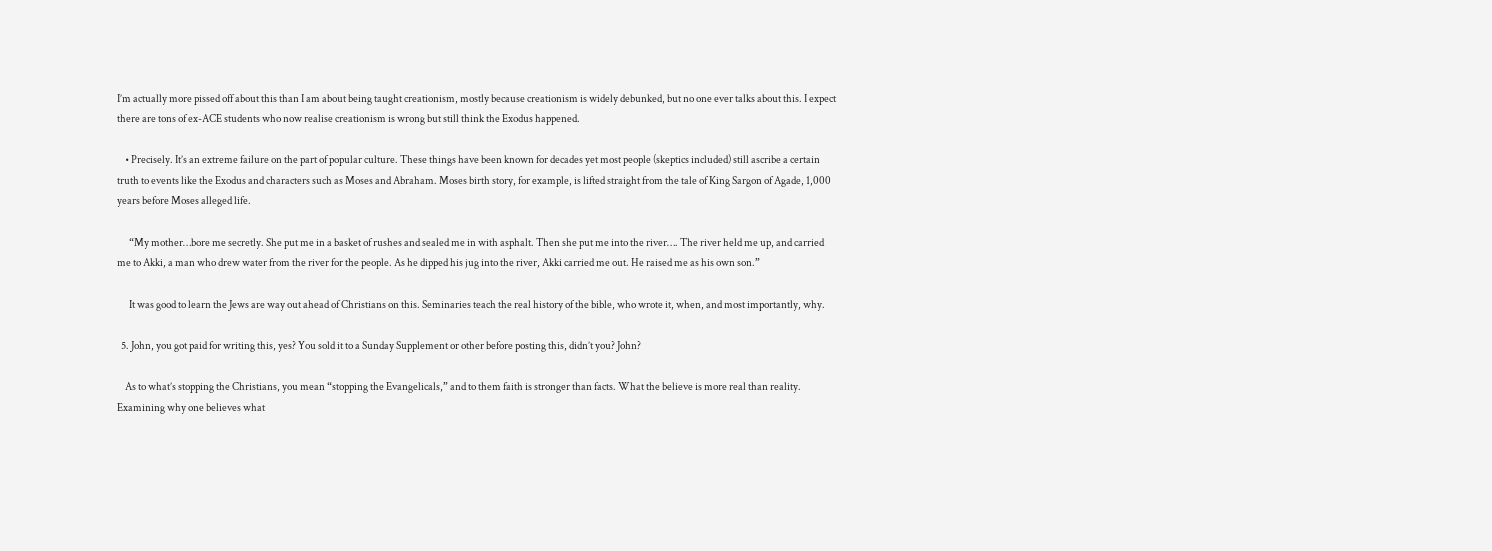I’m actually more pissed off about this than I am about being taught creationism, mostly because creationism is widely debunked, but no one ever talks about this. I expect there are tons of ex-ACE students who now realise creationism is wrong but still think the Exodus happened.

    • Precisely. It’s an extreme failure on the part of popular culture. These things have been known for decades yet most people (skeptics included) still ascribe a certain truth to events like the Exodus and characters such as Moses and Abraham. Moses birth story, for example, is lifted straight from the tale of King Sargon of Agade, 1,000 years before Moses alleged life.

      “My mother…bore me secretly. She put me in a basket of rushes and sealed me in with asphalt. Then she put me into the river…. The river held me up, and carried me to Akki, a man who drew water from the river for the people. As he dipped his jug into the river, Akki carried me out. He raised me as his own son.”

      It was good to learn the Jews are way out ahead of Christians on this. Seminaries teach the real history of the bible, who wrote it, when, and most importantly, why.

  5. John, you got paid for writing this, yes? You sold it to a Sunday Supplement or other before posting this, didn’t you? John?

    As to what’s stopping the Christians, you mean “stopping the Evangelicals,” and to them faith is stronger than facts. What the believe is more real than reality. Examining why one believes what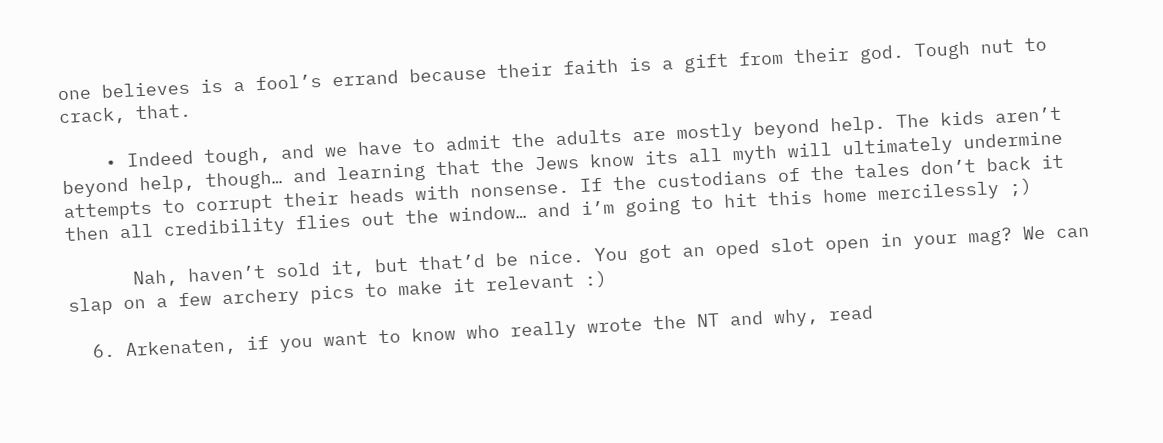one believes is a fool’s errand because their faith is a gift from their god. Tough nut to crack, that.

    • Indeed tough, and we have to admit the adults are mostly beyond help. The kids aren’t beyond help, though… and learning that the Jews know its all myth will ultimately undermine attempts to corrupt their heads with nonsense. If the custodians of the tales don’t back it then all credibility flies out the window… and i’m going to hit this home mercilessly ;)

      Nah, haven’t sold it, but that’d be nice. You got an oped slot open in your mag? We can slap on a few archery pics to make it relevant :)

  6. Arkenaten, if you want to know who really wrote the NT and why, read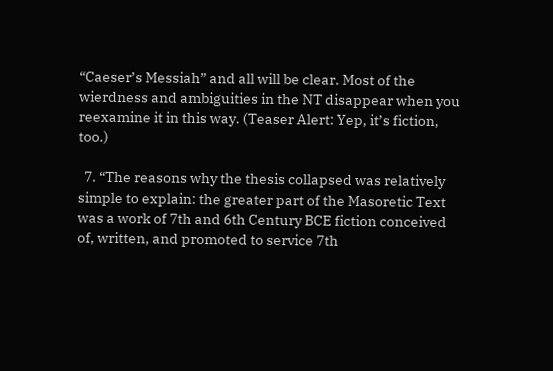“Caeser’s Messiah” and all will be clear. Most of the wierdness and ambiguities in the NT disappear when you reexamine it in this way. (Teaser Alert: Yep, it’s fiction, too.)

  7. “The reasons why the thesis collapsed was relatively simple to explain: the greater part of the Masoretic Text was a work of 7th and 6th Century BCE fiction conceived of, written, and promoted to service 7th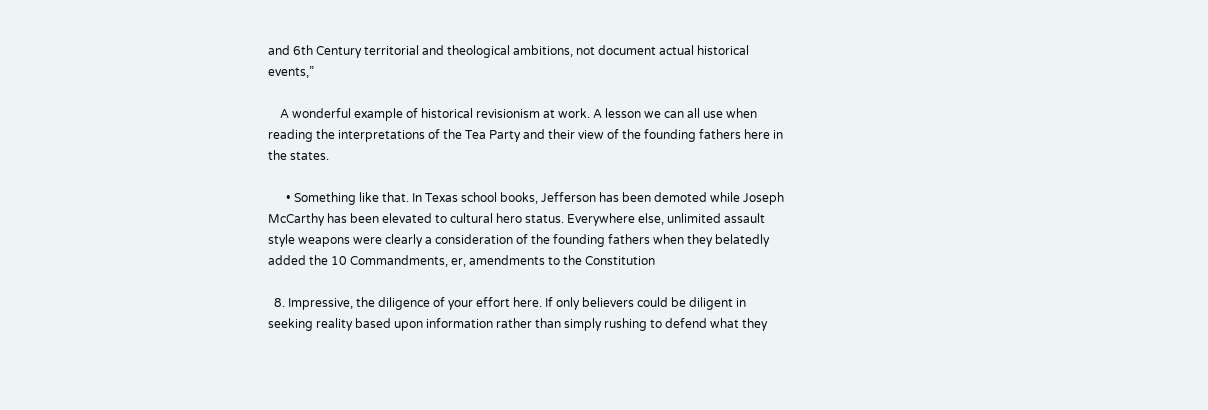and 6th Century territorial and theological ambitions, not document actual historical events,”

    A wonderful example of historical revisionism at work. A lesson we can all use when reading the interpretations of the Tea Party and their view of the founding fathers here in the states.

      • Something like that. In Texas school books, Jefferson has been demoted while Joseph McCarthy has been elevated to cultural hero status. Everywhere else, unlimited assault style weapons were clearly a consideration of the founding fathers when they belatedly added the 10 Commandments, er, amendments to the Constitution

  8. Impressive, the diligence of your effort here. If only believers could be diligent in seeking reality based upon information rather than simply rushing to defend what they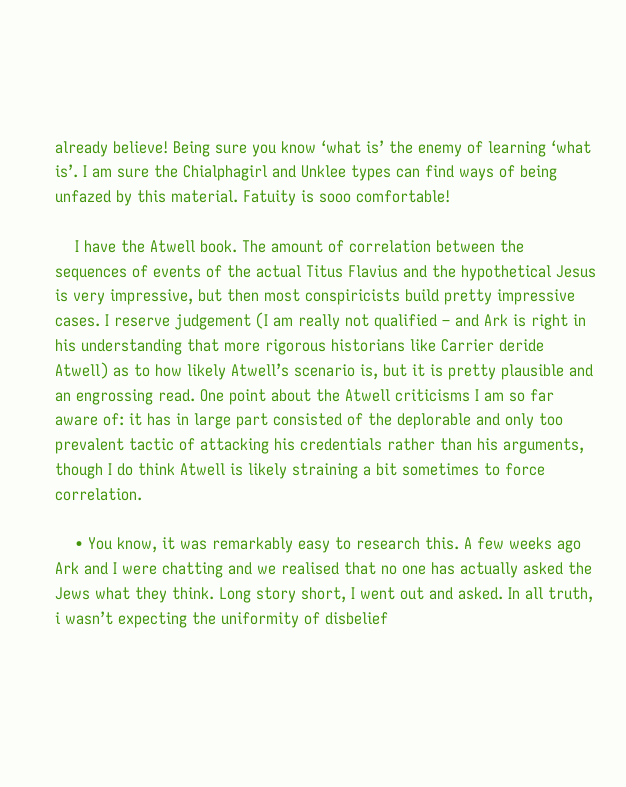already believe! Being sure you know ‘what is’ the enemy of learning ‘what is’. I am sure the Chialphagirl and Unklee types can find ways of being unfazed by this material. Fatuity is sooo comfortable!

    I have the Atwell book. The amount of correlation between the sequences of events of the actual Titus Flavius and the hypothetical Jesus is very impressive, but then most conspiricists build pretty impressive cases. I reserve judgement (I am really not qualified – and Ark is right in his understanding that more rigorous historians like Carrier deride Atwell) as to how likely Atwell’s scenario is, but it is pretty plausible and an engrossing read. One point about the Atwell criticisms I am so far aware of: it has in large part consisted of the deplorable and only too prevalent tactic of attacking his credentials rather than his arguments, though I do think Atwell is likely straining a bit sometimes to force correlation.

    • You know, it was remarkably easy to research this. A few weeks ago Ark and I were chatting and we realised that no one has actually asked the Jews what they think. Long story short, I went out and asked. In all truth, i wasn’t expecting the uniformity of disbelief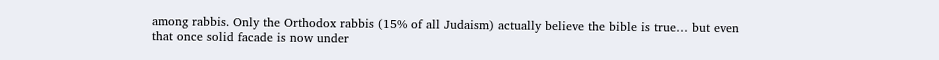among rabbis. Only the Orthodox rabbis (15% of all Judaism) actually believe the bible is true… but even that once solid facade is now under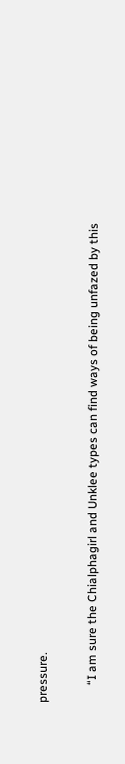pressure.

      “I am sure the Chialphagirl and Unklee types can find ways of being unfazed by this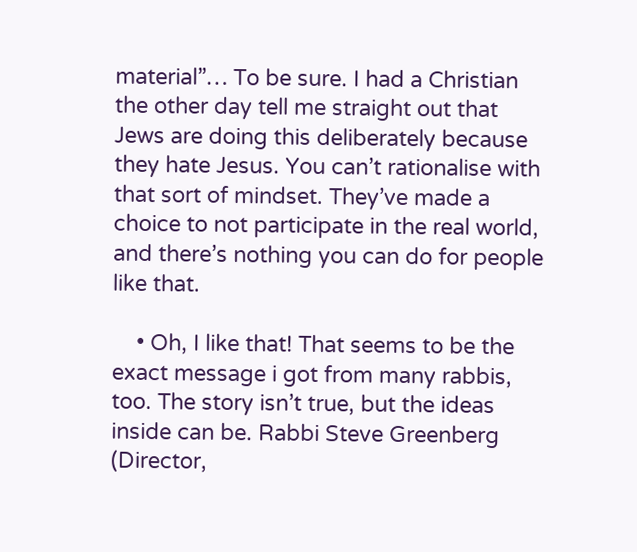material”… To be sure. I had a Christian the other day tell me straight out that Jews are doing this deliberately because they hate Jesus. You can’t rationalise with that sort of mindset. They’ve made a choice to not participate in the real world, and there’s nothing you can do for people like that.

    • Oh, I like that! That seems to be the exact message i got from many rabbis, too. The story isn’t true, but the ideas inside can be. Rabbi Steve Greenberg (Director,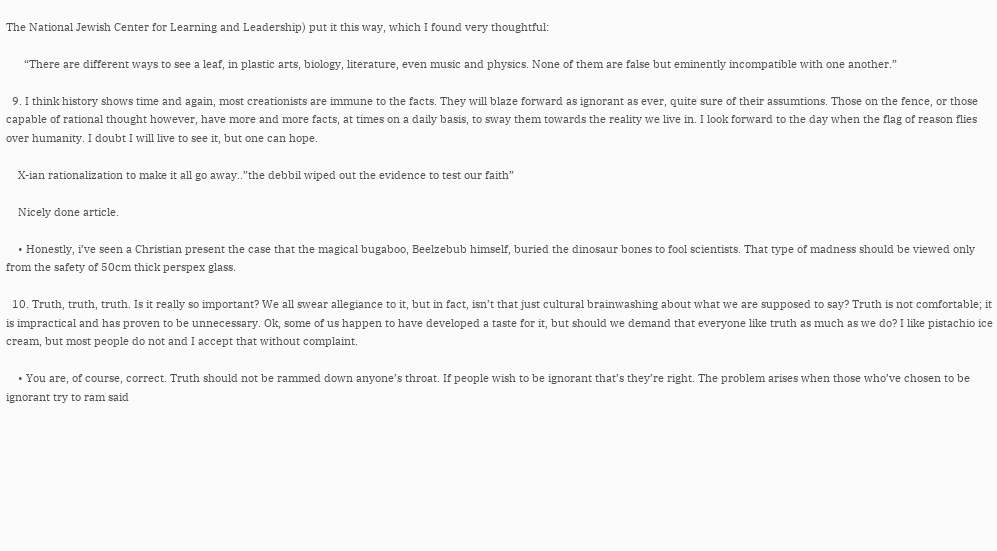The National Jewish Center for Learning and Leadership) put it this way, which I found very thoughtful:

      “There are different ways to see a leaf, in plastic arts, biology, literature, even music and physics. None of them are false but eminently incompatible with one another.”

  9. I think history shows time and again, most creationists are immune to the facts. They will blaze forward as ignorant as ever, quite sure of their assumtions. Those on the fence, or those capable of rational thought however, have more and more facts, at times on a daily basis, to sway them towards the reality we live in. I look forward to the day when the flag of reason flies over humanity. I doubt I will live to see it, but one can hope.

    X-ian rationalization to make it all go away..”the debbil wiped out the evidence to test our faith”

    Nicely done article.

    • Honestly, i’ve seen a Christian present the case that the magical bugaboo, Beelzebub himself, buried the dinosaur bones to fool scientists. That type of madness should be viewed only from the safety of 50cm thick perspex glass.

  10. Truth, truth, truth. Is it really so important? We all swear allegiance to it, but in fact, isn’t that just cultural brainwashing about what we are supposed to say? Truth is not comfortable; it is impractical and has proven to be unnecessary. Ok, some of us happen to have developed a taste for it, but should we demand that everyone like truth as much as we do? I like pistachio ice cream, but most people do not and I accept that without complaint.

    • You are, of course, correct. Truth should not be rammed down anyone’s throat. If people wish to be ignorant that’s they’re right. The problem arises when those who’ve chosen to be ignorant try to ram said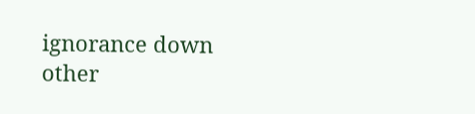ignorance down other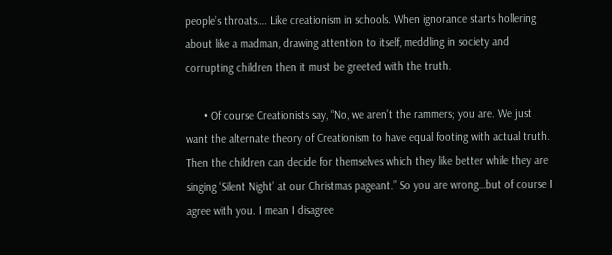people’s throats…. Like creationism in schools. When ignorance starts hollering about like a madman, drawing attention to itself, meddling in society and corrupting children then it must be greeted with the truth.

      • Of course Creationists say, “No, we aren’t the rammers; you are. We just want the alternate theory of Creationism to have equal footing with actual truth. Then the children can decide for themselves which they like better while they are singing ‘Silent Night’ at our Christmas pageant.” So you are wrong…but of course I agree with you. I mean I disagree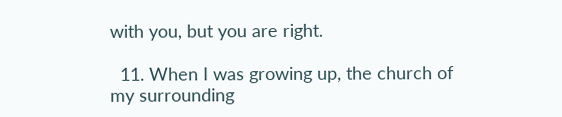with you, but you are right.

  11. When I was growing up, the church of my surrounding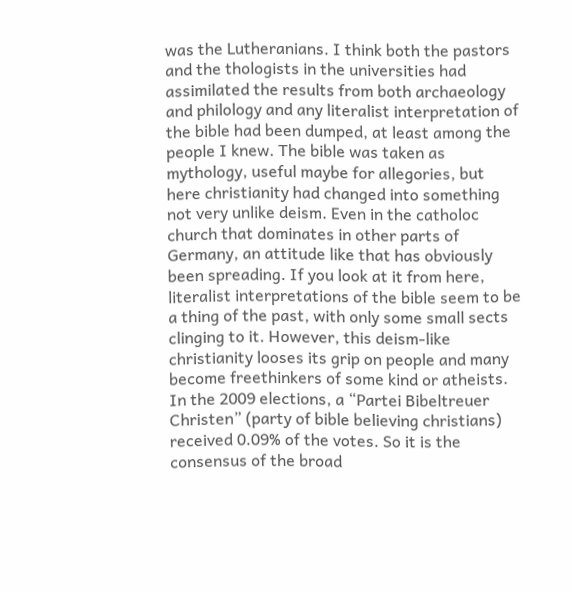was the Lutheranians. I think both the pastors and the thologists in the universities had assimilated the results from both archaeology and philology and any literalist interpretation of the bible had been dumped, at least among the people I knew. The bible was taken as mythology, useful maybe for allegories, but here christianity had changed into something not very unlike deism. Even in the catholoc church that dominates in other parts of Germany, an attitude like that has obviously been spreading. If you look at it from here, literalist interpretations of the bible seem to be a thing of the past, with only some small sects clinging to it. However, this deism-like christianity looses its grip on people and many become freethinkers of some kind or atheists. In the 2009 elections, a “Partei Bibeltreuer Christen” (party of bible believing christians) received 0.09% of the votes. So it is the consensus of the broad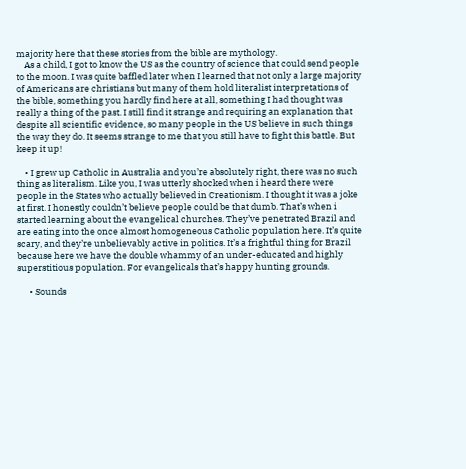majority here that these stories from the bible are mythology.
    As a child, I got to know the US as the country of science that could send people to the moon. I was quite baffled later when I learned that not only a large majority of Americans are christians but many of them hold literalist interpretations of the bible, something you hardly find here at all, something I had thought was really a thing of the past. I still find it strange and requiring an explanation that despite all scientific evidence, so many people in the US believe in such things the way they do. It seems strange to me that you still have to fight this battle. But keep it up!

    • I grew up Catholic in Australia and you’re absolutely right, there was no such thing as literalism. Like you, I was utterly shocked when i heard there were people in the States who actually believed in Creationism. I thought it was a joke at first. I honestly couldn’t believe people could be that dumb. That’s when i started learning about the evangelical churches. They’ve penetrated Brazil and are eating into the once almost homogeneous Catholic population here. It’s quite scary, and they’re unbelievably active in politics. It’s a frightful thing for Brazil because here we have the double whammy of an under-educated and highly superstitious population. For evangelicals that’s happy hunting grounds.

      • Sounds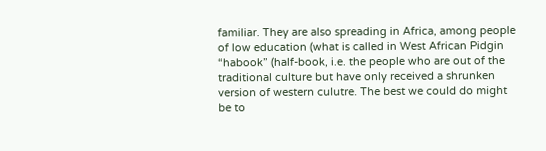familiar. They are also spreading in Africa, among people of low education (what is called in West African Pidgin “habook” (half-book, i.e. the people who are out of the traditional culture but have only received a shrunken version of western culutre. The best we could do might be to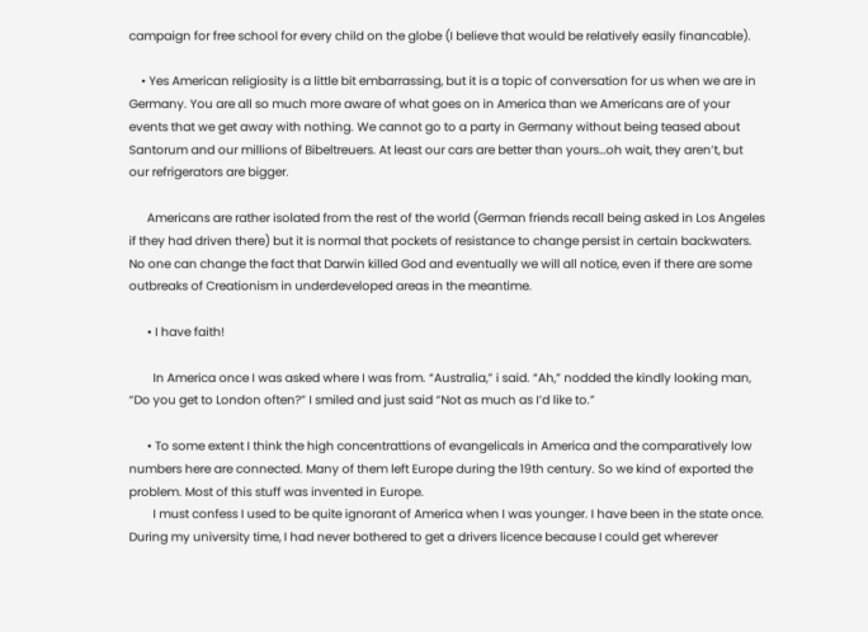campaign for free school for every child on the globe (I believe that would be relatively easily financable).

    • Yes American religiosity is a little bit embarrassing, but it is a topic of conversation for us when we are in Germany. You are all so much more aware of what goes on in America than we Americans are of your events that we get away with nothing. We cannot go to a party in Germany without being teased about Santorum and our millions of Bibeltreuers. At least our cars are better than yours…oh wait, they aren’t, but our refrigerators are bigger.

      Americans are rather isolated from the rest of the world (German friends recall being asked in Los Angeles if they had driven there) but it is normal that pockets of resistance to change persist in certain backwaters. No one can change the fact that Darwin killed God and eventually we will all notice, even if there are some outbreaks of Creationism in underdeveloped areas in the meantime.

      • I have faith!

        In America once I was asked where I was from. “Australia,” i said. “Ah,” nodded the kindly looking man, “Do you get to London often?” I smiled and just said “Not as much as I’d like to.”

      • To some extent I think the high concentrattions of evangelicals in America and the comparatively low numbers here are connected. Many of them left Europe during the 19th century. So we kind of exported the problem. Most of this stuff was invented in Europe.
        I must confess I used to be quite ignorant of America when I was younger. I have been in the state once. During my university time, I had never bothered to get a drivers licence because I could get wherever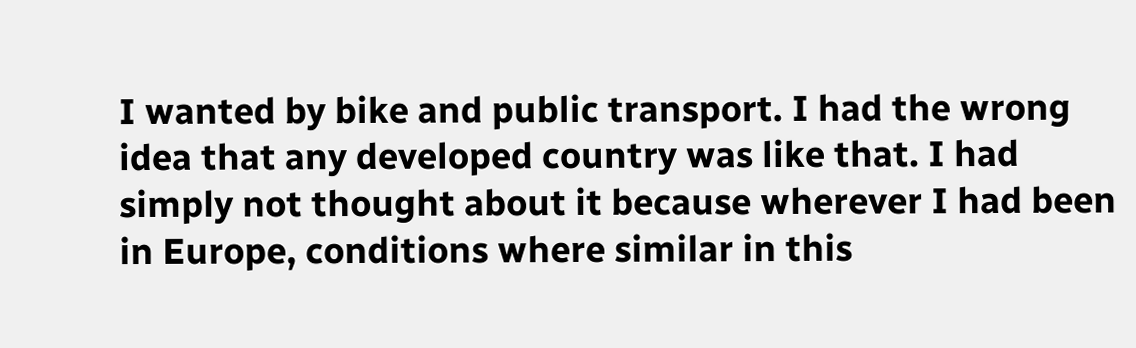I wanted by bike and public transport. I had the wrong idea that any developed country was like that. I had simply not thought about it because wherever I had been in Europe, conditions where similar in this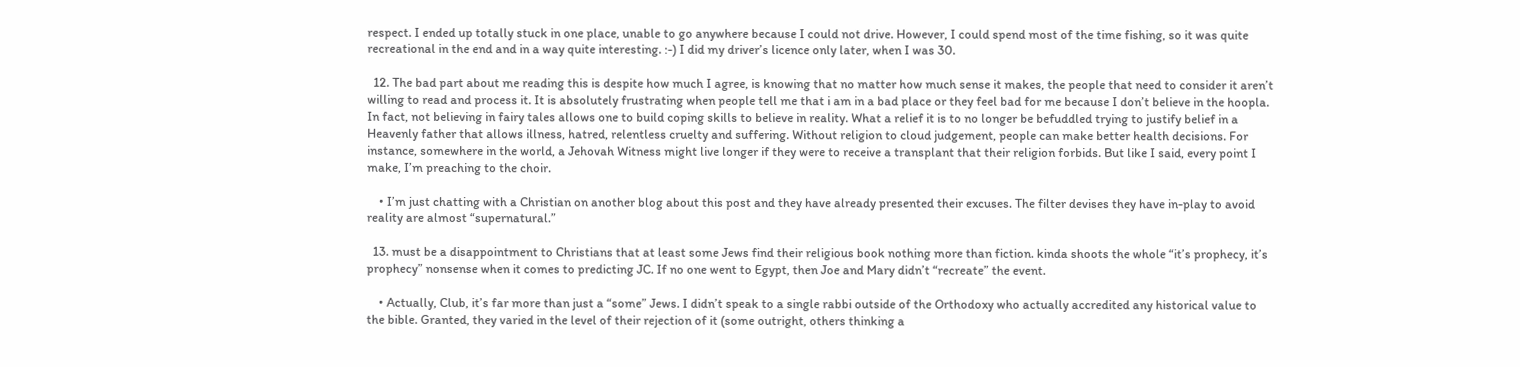respect. I ended up totally stuck in one place, unable to go anywhere because I could not drive. However, I could spend most of the time fishing, so it was quite recreational in the end and in a way quite interesting. :-) I did my driver’s licence only later, when I was 30.

  12. The bad part about me reading this is despite how much I agree, is knowing that no matter how much sense it makes, the people that need to consider it aren’t willing to read and process it. It is absolutely frustrating when people tell me that i am in a bad place or they feel bad for me because I don’t believe in the hoopla. In fact, not believing in fairy tales allows one to build coping skills to believe in reality. What a relief it is to no longer be befuddled trying to justify belief in a Heavenly father that allows illness, hatred, relentless cruelty and suffering. Without religion to cloud judgement, people can make better health decisions. For instance, somewhere in the world, a Jehovah Witness might live longer if they were to receive a transplant that their religion forbids. But like I said, every point I make, I’m preaching to the choir.

    • I’m just chatting with a Christian on another blog about this post and they have already presented their excuses. The filter devises they have in-play to avoid reality are almost “supernatural.”

  13. must be a disappointment to Christians that at least some Jews find their religious book nothing more than fiction. kinda shoots the whole “it’s prophecy, it’s prophecy” nonsense when it comes to predicting JC. If no one went to Egypt, then Joe and Mary didn’t “recreate” the event.

    • Actually, Club, it’s far more than just a “some” Jews. I didn’t speak to a single rabbi outside of the Orthodoxy who actually accredited any historical value to the bible. Granted, they varied in the level of their rejection of it (some outright, others thinking a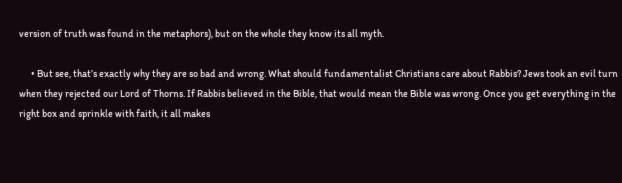version of truth was found in the metaphors), but on the whole they know its all myth.

      • But see, that’s exactly why they are so bad and wrong. What should fundamentalist Christians care about Rabbis? Jews took an evil turn when they rejected our Lord of Thorns. If Rabbis believed in the Bible, that would mean the Bible was wrong. Once you get everything in the right box and sprinkle with faith, it all makes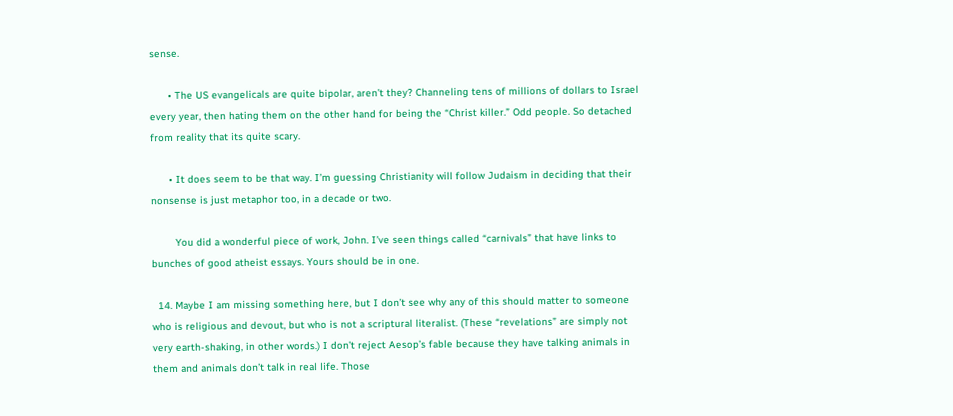sense.

      • The US evangelicals are quite bipolar, aren’t they? Channeling tens of millions of dollars to Israel every year, then hating them on the other hand for being the “Christ killer.” Odd people. So detached from reality that its quite scary.

      • It does seem to be that way. I’m guessing Christianity will follow Judaism in deciding that their nonsense is just metaphor too, in a decade or two.

        You did a wonderful piece of work, John. I’ve seen things called “carnivals” that have links to bunches of good atheist essays. Yours should be in one.

  14. Maybe I am missing something here, but I don’t see why any of this should matter to someone who is religious and devout, but who is not a scriptural literalist. (These “revelations” are simply not very earth-shaking, in other words.) I don’t reject Aesop’s fable because they have talking animals in them and animals don’t talk in real life. Those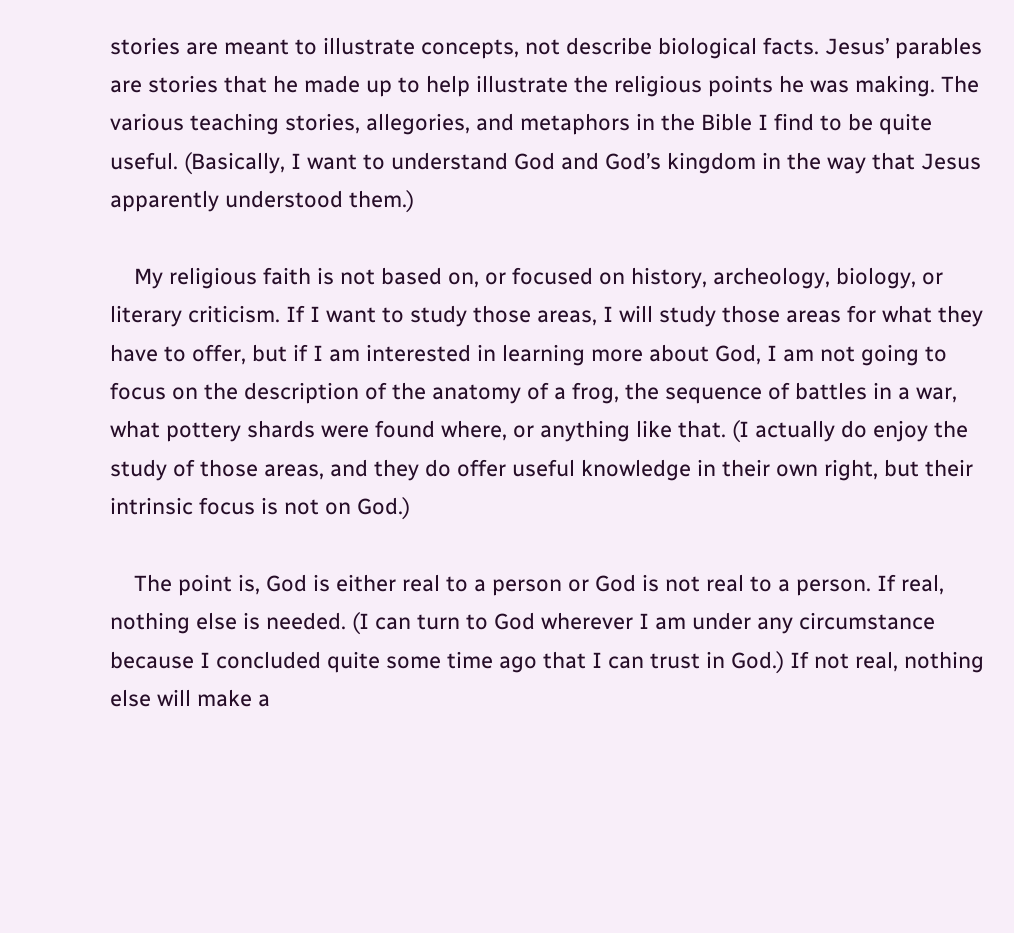stories are meant to illustrate concepts, not describe biological facts. Jesus’ parables are stories that he made up to help illustrate the religious points he was making. The various teaching stories, allegories, and metaphors in the Bible I find to be quite useful. (Basically, I want to understand God and God’s kingdom in the way that Jesus apparently understood them.)

    My religious faith is not based on, or focused on history, archeology, biology, or literary criticism. If I want to study those areas, I will study those areas for what they have to offer, but if I am interested in learning more about God, I am not going to focus on the description of the anatomy of a frog, the sequence of battles in a war, what pottery shards were found where, or anything like that. (I actually do enjoy the study of those areas, and they do offer useful knowledge in their own right, but their intrinsic focus is not on God.)

    The point is, God is either real to a person or God is not real to a person. If real, nothing else is needed. (I can turn to God wherever I am under any circumstance because I concluded quite some time ago that I can trust in God.) If not real, nothing else will make a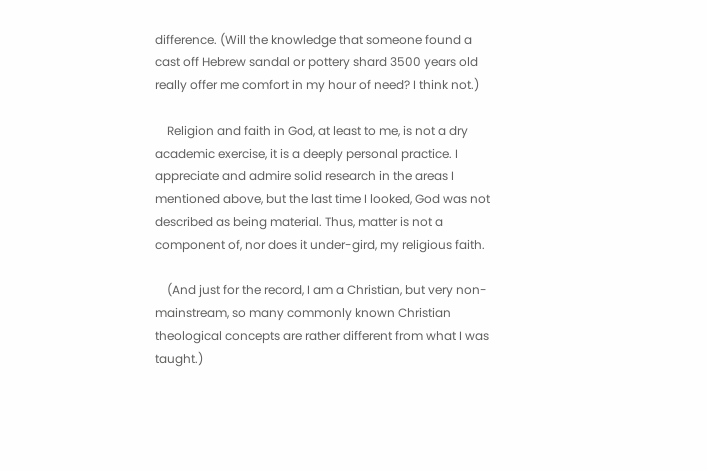difference. (Will the knowledge that someone found a cast off Hebrew sandal or pottery shard 3500 years old really offer me comfort in my hour of need? I think not.)

    Religion and faith in God, at least to me, is not a dry academic exercise, it is a deeply personal practice. I appreciate and admire solid research in the areas I mentioned above, but the last time I looked, God was not described as being material. Thus, matter is not a component of, nor does it under-gird, my religious faith.

    (And just for the record, I am a Christian, but very non-mainstream, so many commonly known Christian theological concepts are rather different from what I was taught.)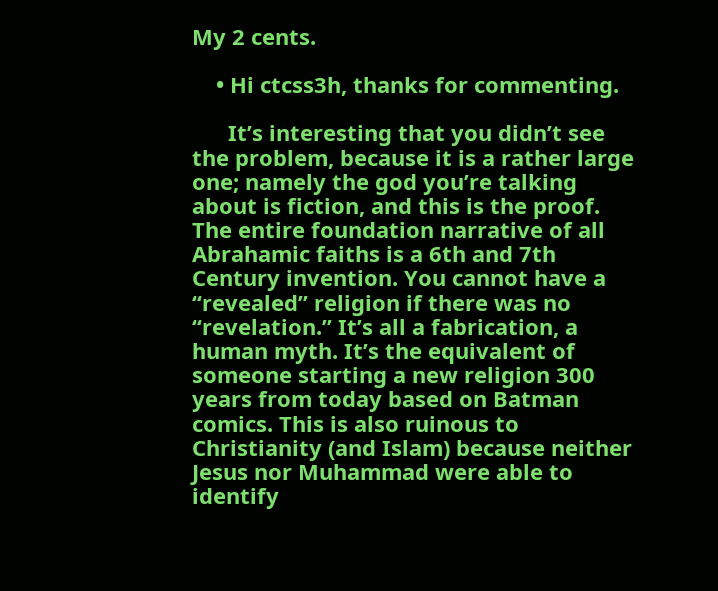My 2 cents.

    • Hi ctcss3h, thanks for commenting.

      It’s interesting that you didn’t see the problem, because it is a rather large one; namely the god you’re talking about is fiction, and this is the proof. The entire foundation narrative of all Abrahamic faiths is a 6th and 7th Century invention. You cannot have a “revealed” religion if there was no “revelation.” It’s all a fabrication, a human myth. It’s the equivalent of someone starting a new religion 300 years from today based on Batman comics. This is also ruinous to Christianity (and Islam) because neither Jesus nor Muhammad were able to identify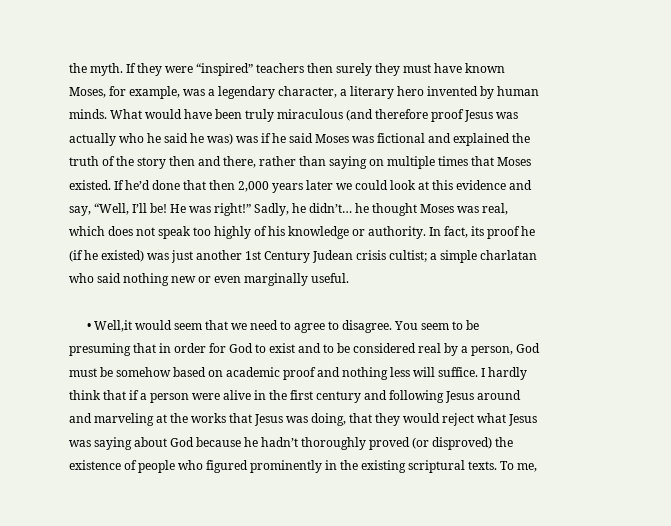the myth. If they were “inspired” teachers then surely they must have known Moses, for example, was a legendary character, a literary hero invented by human minds. What would have been truly miraculous (and therefore proof Jesus was actually who he said he was) was if he said Moses was fictional and explained the truth of the story then and there, rather than saying on multiple times that Moses existed. If he’d done that then 2,000 years later we could look at this evidence and say, “Well, I’ll be! He was right!” Sadly, he didn’t… he thought Moses was real, which does not speak too highly of his knowledge or authority. In fact, its proof he (if he existed) was just another 1st Century Judean crisis cultist; a simple charlatan who said nothing new or even marginally useful.

      • Well,it would seem that we need to agree to disagree. You seem to be presuming that in order for God to exist and to be considered real by a person, God must be somehow based on academic proof and nothing less will suffice. I hardly think that if a person were alive in the first century and following Jesus around and marveling at the works that Jesus was doing, that they would reject what Jesus was saying about God because he hadn’t thoroughly proved (or disproved) the existence of people who figured prominently in the existing scriptural texts. To me,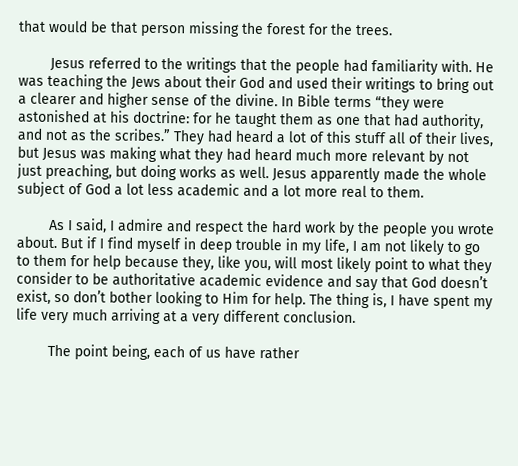that would be that person missing the forest for the trees.

        Jesus referred to the writings that the people had familiarity with. He was teaching the Jews about their God and used their writings to bring out a clearer and higher sense of the divine. In Bible terms “they were astonished at his doctrine: for he taught them as one that had authority, and not as the scribes.” They had heard a lot of this stuff all of their lives, but Jesus was making what they had heard much more relevant by not just preaching, but doing works as well. Jesus apparently made the whole subject of God a lot less academic and a lot more real to them.

        As I said, I admire and respect the hard work by the people you wrote about. But if I find myself in deep trouble in my life, I am not likely to go to them for help because they, like you, will most likely point to what they consider to be authoritative academic evidence and say that God doesn’t exist, so don’t bother looking to Him for help. The thing is, I have spent my life very much arriving at a very different conclusion.

        The point being, each of us have rather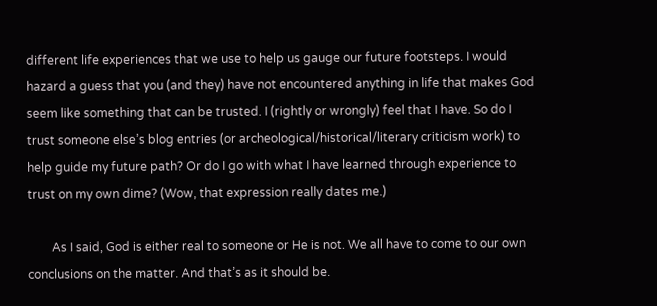different life experiences that we use to help us gauge our future footsteps. I would hazard a guess that you (and they) have not encountered anything in life that makes God seem like something that can be trusted. I (rightly or wrongly) feel that I have. So do I trust someone else’s blog entries (or archeological/historical/literary criticism work) to help guide my future path? Or do I go with what I have learned through experience to trust on my own dime? (Wow, that expression really dates me.)

        As I said, God is either real to someone or He is not. We all have to come to our own conclusions on the matter. And that’s as it should be.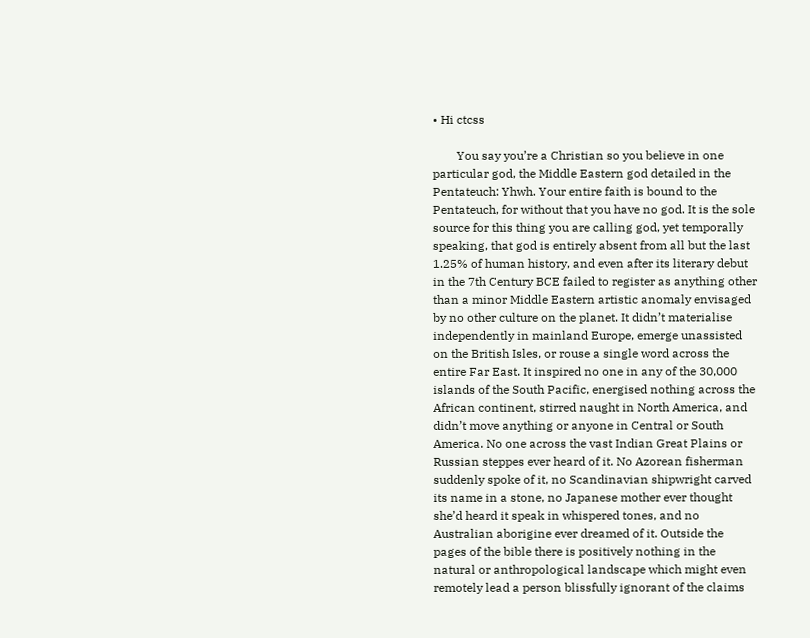• Hi ctcss

        You say you’re a Christian so you believe in one particular god, the Middle Eastern god detailed in the Pentateuch: Yhwh. Your entire faith is bound to the Pentateuch, for without that you have no god. It is the sole source for this thing you are calling god, yet temporally speaking, that god is entirely absent from all but the last 1.25% of human history, and even after its literary debut in the 7th Century BCE failed to register as anything other than a minor Middle Eastern artistic anomaly envisaged by no other culture on the planet. It didn’t materialise independently in mainland Europe, emerge unassisted on the British Isles, or rouse a single word across the entire Far East. It inspired no one in any of the 30,000 islands of the South Pacific, energised nothing across the African continent, stirred naught in North America, and didn’t move anything or anyone in Central or South America. No one across the vast Indian Great Plains or Russian steppes ever heard of it. No Azorean fisherman suddenly spoke of it, no Scandinavian shipwright carved its name in a stone, no Japanese mother ever thought she’d heard it speak in whispered tones, and no Australian aborigine ever dreamed of it. Outside the pages of the bible there is positively nothing in the natural or anthropological landscape which might even remotely lead a person blissfully ignorant of the claims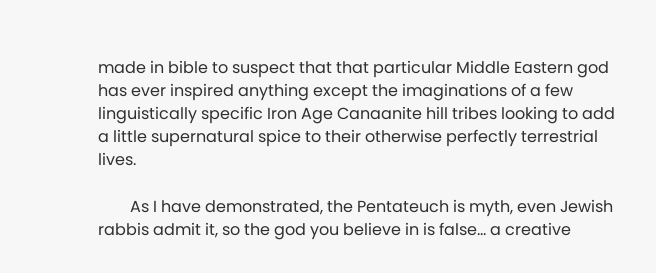made in bible to suspect that that particular Middle Eastern god has ever inspired anything except the imaginations of a few linguistically specific Iron Age Canaanite hill tribes looking to add a little supernatural spice to their otherwise perfectly terrestrial lives.

        As I have demonstrated, the Pentateuch is myth, even Jewish rabbis admit it, so the god you believe in is false… a creative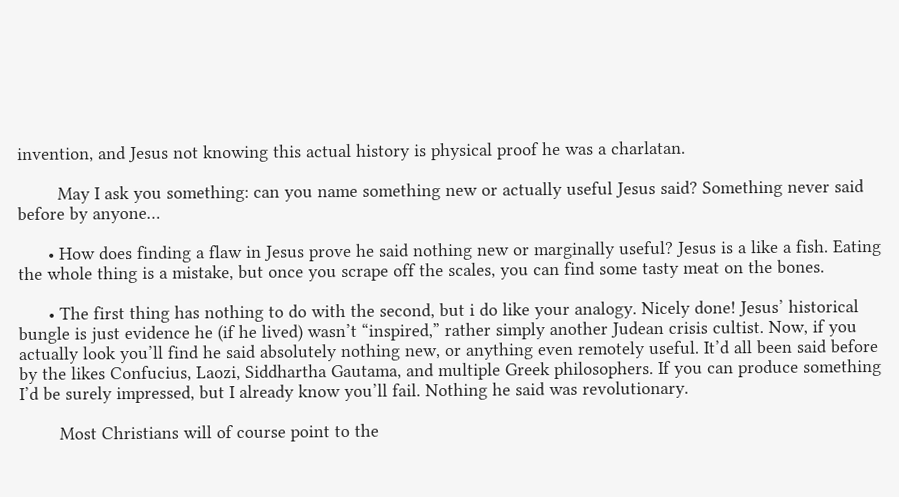invention, and Jesus not knowing this actual history is physical proof he was a charlatan.

        May I ask you something: can you name something new or actually useful Jesus said? Something never said before by anyone…

      • How does finding a flaw in Jesus prove he said nothing new or marginally useful? Jesus is a like a fish. Eating the whole thing is a mistake, but once you scrape off the scales, you can find some tasty meat on the bones.

      • The first thing has nothing to do with the second, but i do like your analogy. Nicely done! Jesus’ historical bungle is just evidence he (if he lived) wasn’t “inspired,” rather simply another Judean crisis cultist. Now, if you actually look you’ll find he said absolutely nothing new, or anything even remotely useful. It’d all been said before by the likes Confucius, Laozi, Siddhartha Gautama, and multiple Greek philosophers. If you can produce something I’d be surely impressed, but I already know you’ll fail. Nothing he said was revolutionary.

        Most Christians will of course point to the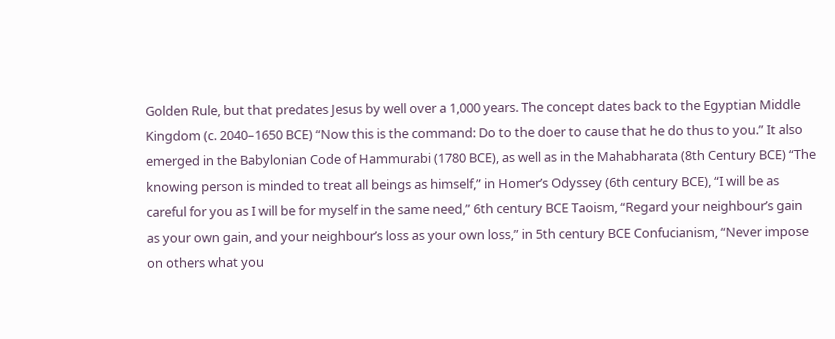Golden Rule, but that predates Jesus by well over a 1,000 years. The concept dates back to the Egyptian Middle Kingdom (c. 2040–1650 BCE) “Now this is the command: Do to the doer to cause that he do thus to you.” It also emerged in the Babylonian Code of Hammurabi (1780 BCE), as well as in the Mahabharata (8th Century BCE) “The knowing person is minded to treat all beings as himself,” in Homer’s Odyssey (6th century BCE), “I will be as careful for you as I will be for myself in the same need,” 6th century BCE Taoism, “Regard your neighbour’s gain as your own gain, and your neighbour’s loss as your own loss,” in 5th century BCE Confucianism, “Never impose on others what you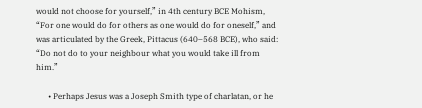would not choose for yourself,” in 4th century BCE Mohism, “For one would do for others as one would do for oneself,” and was articulated by the Greek, Pittacus (640–568 BCE), who said: “Do not do to your neighbour what you would take ill from him.”

      • Perhaps Jesus was a Joseph Smith type of charlatan, or he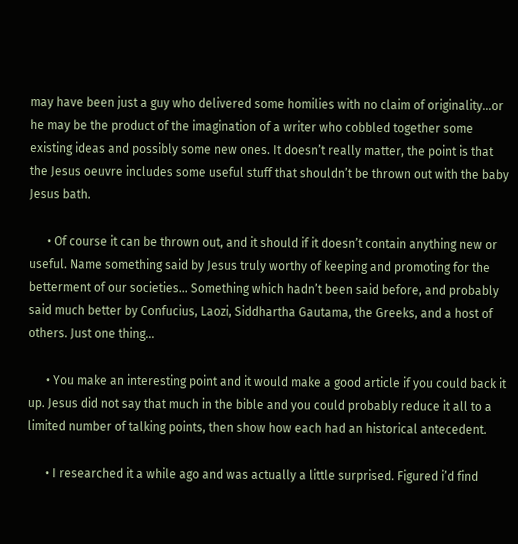may have been just a guy who delivered some homilies with no claim of originality…or he may be the product of the imagination of a writer who cobbled together some existing ideas and possibly some new ones. It doesn’t really matter, the point is that the Jesus oeuvre includes some useful stuff that shouldn’t be thrown out with the baby Jesus bath.

      • Of course it can be thrown out, and it should if it doesn’t contain anything new or useful. Name something said by Jesus truly worthy of keeping and promoting for the betterment of our societies… Something which hadn’t been said before, and probably said much better by Confucius, Laozi, Siddhartha Gautama, the Greeks, and a host of others. Just one thing…

      • You make an interesting point and it would make a good article if you could back it up. Jesus did not say that much in the bible and you could probably reduce it all to a limited number of talking points, then show how each had an historical antecedent.

      • I researched it a while ago and was actually a little surprised. Figured i’d find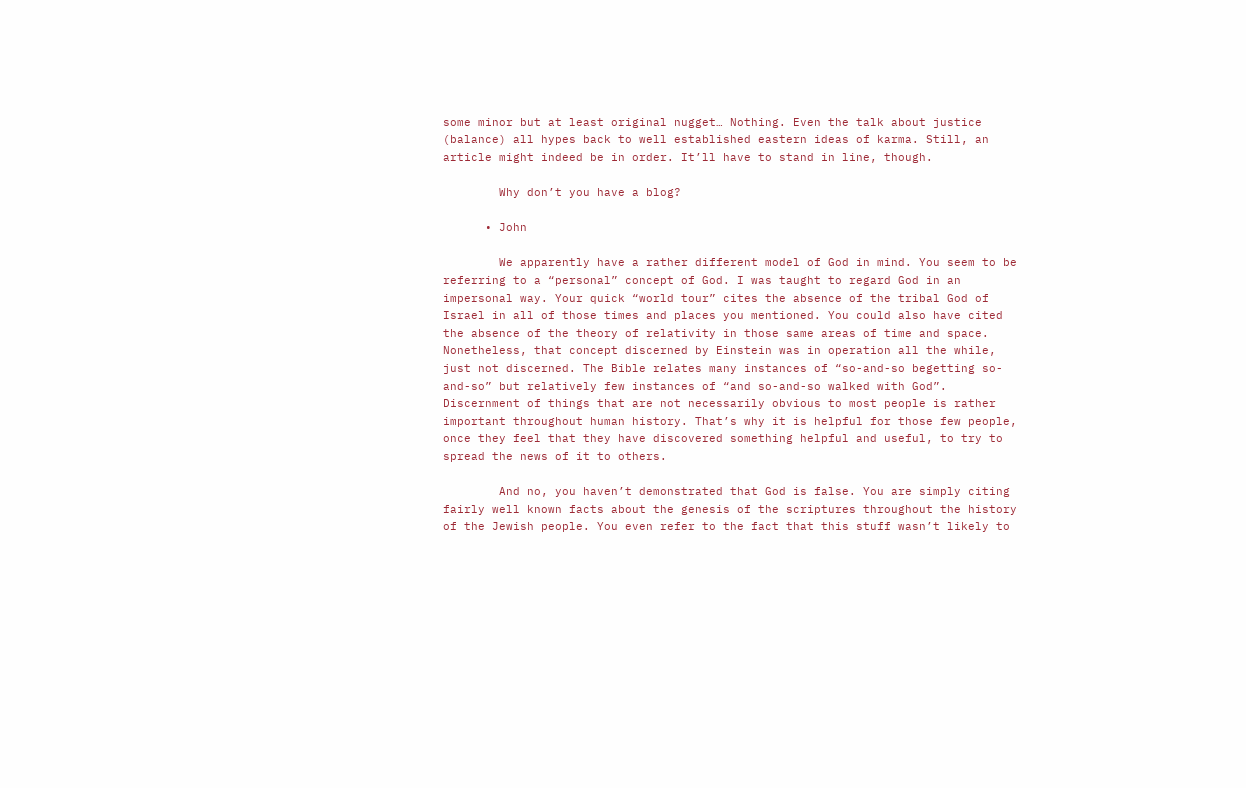some minor but at least original nugget… Nothing. Even the talk about justice (balance) all hypes back to well established eastern ideas of karma. Still, an article might indeed be in order. It’ll have to stand in line, though.

        Why don’t you have a blog?

      • John

        We apparently have a rather different model of God in mind. You seem to be referring to a “personal” concept of God. I was taught to regard God in an impersonal way. Your quick “world tour” cites the absence of the tribal God of Israel in all of those times and places you mentioned. You could also have cited the absence of the theory of relativity in those same areas of time and space. Nonetheless, that concept discerned by Einstein was in operation all the while, just not discerned. The Bible relates many instances of “so-and-so begetting so-and-so” but relatively few instances of “and so-and-so walked with God”. Discernment of things that are not necessarily obvious to most people is rather important throughout human history. That’s why it is helpful for those few people, once they feel that they have discovered something helpful and useful, to try to spread the news of it to others.

        And no, you haven’t demonstrated that God is false. You are simply citing fairly well known facts about the genesis of the scriptures throughout the history of the Jewish people. You even refer to the fact that this stuff wasn’t likely to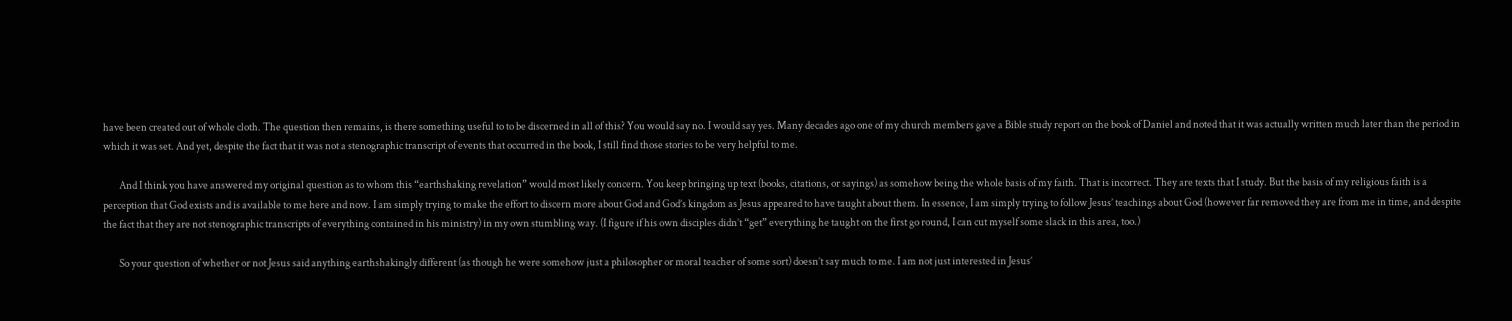have been created out of whole cloth. The question then remains, is there something useful to to be discerned in all of this? You would say no. I would say yes. Many decades ago one of my church members gave a Bible study report on the book of Daniel and noted that it was actually written much later than the period in which it was set. And yet, despite the fact that it was not a stenographic transcript of events that occurred in the book, I still find those stories to be very helpful to me.

        And I think you have answered my original question as to whom this “earthshaking revelation” would most likely concern. You keep bringing up text (books, citations, or sayings) as somehow being the whole basis of my faith. That is incorrect. They are texts that I study. But the basis of my religious faith is a perception that God exists and is available to me here and now. I am simply trying to make the effort to discern more about God and God’s kingdom as Jesus appeared to have taught about them. In essence, I am simply trying to follow Jesus’ teachings about God (however far removed they are from me in time, and despite the fact that they are not stenographic transcripts of everything contained in his ministry) in my own stumbling way. (I figure if his own disciples didn’t “get” everything he taught on the first go round, I can cut myself some slack in this area, too.)

        So your question of whether or not Jesus said anything earthshakingly different (as though he were somehow just a philosopher or moral teacher of some sort) doesn’t say much to me. I am not just interested in Jesus’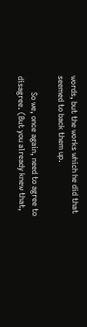words, but the works which he did that seemed to back them up.

        So we, once again, need to agree to disagree. (But you already knew that,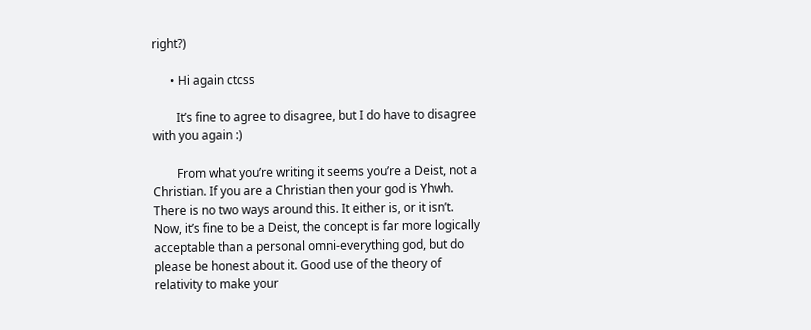right?)

      • Hi again ctcss

        It’s fine to agree to disagree, but I do have to disagree with you again :)

        From what you’re writing it seems you’re a Deist, not a Christian. If you are a Christian then your god is Yhwh. There is no two ways around this. It either is, or it isn’t. Now, it’s fine to be a Deist, the concept is far more logically acceptable than a personal omni-everything god, but do please be honest about it. Good use of the theory of relativity to make your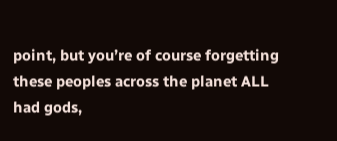point, but you’re of course forgetting these peoples across the planet ALL had gods,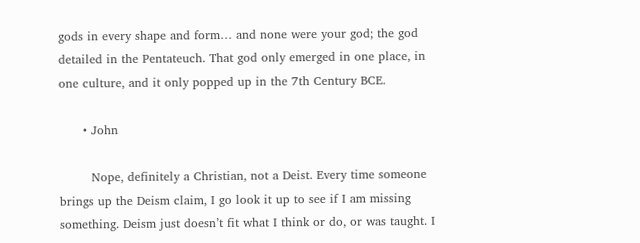gods in every shape and form… and none were your god; the god detailed in the Pentateuch. That god only emerged in one place, in one culture, and it only popped up in the 7th Century BCE.

      • John

        Nope, definitely a Christian, not a Deist. Every time someone brings up the Deism claim, I go look it up to see if I am missing something. Deism just doesn’t fit what I think or do, or was taught. I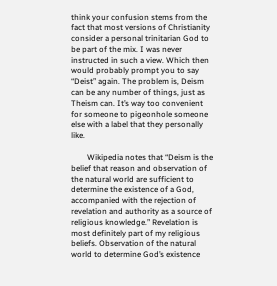think your confusion stems from the fact that most versions of Christianity consider a personal trinitarian God to be part of the mix. I was never instructed in such a view. Which then would probably prompt you to say “Deist” again. The problem is, Deism can be any number of things, just as Theism can. It’s way too convenient for someone to pigeonhole someone else with a label that they personally like.

        Wikipedia notes that “Deism is the belief that reason and observation of the natural world are sufficient to determine the existence of a God, accompanied with the rejection of revelation and authority as a source of religious knowledge.” Revelation is most definitely part of my religious beliefs. Observation of the natural world to determine God’s existence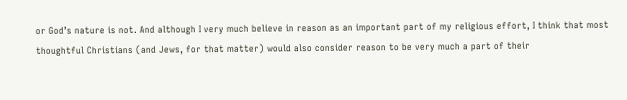or God’s nature is not. And although I very much believe in reason as an important part of my religious effort, I think that most thoughtful Christians (and Jews, for that matter) would also consider reason to be very much a part of their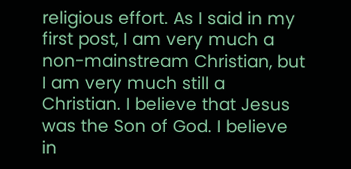religious effort. As I said in my first post, I am very much a non-mainstream Christian, but I am very much still a Christian. I believe that Jesus was the Son of God. I believe in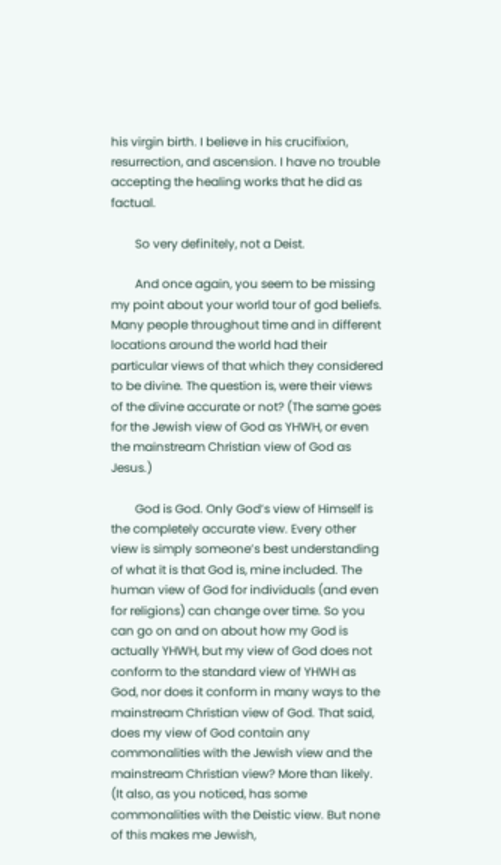his virgin birth. I believe in his crucifixion, resurrection, and ascension. I have no trouble accepting the healing works that he did as factual.

        So very definitely, not a Deist.

        And once again, you seem to be missing my point about your world tour of god beliefs. Many people throughout time and in different locations around the world had their particular views of that which they considered to be divine. The question is, were their views of the divine accurate or not? (The same goes for the Jewish view of God as YHWH, or even the mainstream Christian view of God as Jesus.)

        God is God. Only God’s view of Himself is the completely accurate view. Every other view is simply someone’s best understanding of what it is that God is, mine included. The human view of God for individuals (and even for religions) can change over time. So you can go on and on about how my God is actually YHWH, but my view of God does not conform to the standard view of YHWH as God, nor does it conform in many ways to the mainstream Christian view of God. That said, does my view of God contain any commonalities with the Jewish view and the mainstream Christian view? More than likely. (It also, as you noticed, has some commonalities with the Deistic view. But none of this makes me Jewish,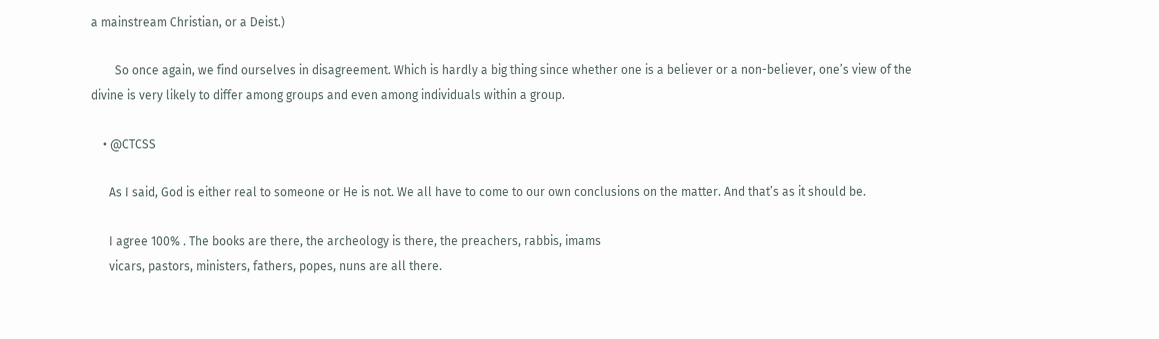a mainstream Christian, or a Deist.)

        So once again, we find ourselves in disagreement. Which is hardly a big thing since whether one is a believer or a non-believer, one’s view of the divine is very likely to differ among groups and even among individuals within a group.

    • @CTCSS

      As I said, God is either real to someone or He is not. We all have to come to our own conclusions on the matter. And that’s as it should be.

      I agree 100% . The books are there, the archeology is there, the preachers, rabbis, imams
      vicars, pastors, ministers, fathers, popes, nuns are all there.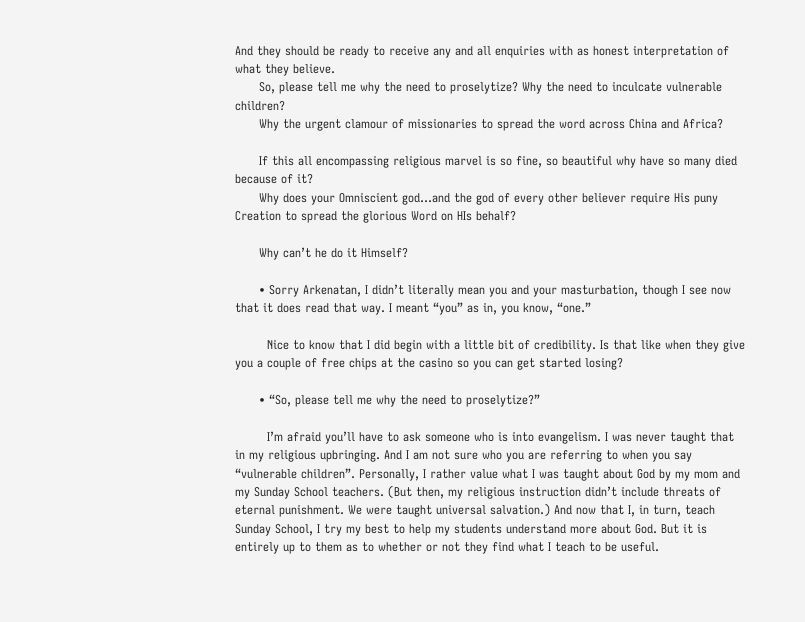And they should be ready to receive any and all enquiries with as honest interpretation of what they believe.
      So, please tell me why the need to proselytize? Why the need to inculcate vulnerable children?
      Why the urgent clamour of missionaries to spread the word across China and Africa?

      If this all encompassing religious marvel is so fine, so beautiful why have so many died because of it?
      Why does your Omniscient god…and the god of every other believer require His puny Creation to spread the glorious Word on HIs behalf?

      Why can’t he do it Himself?

      • Sorry Arkenatan, I didn’t literally mean you and your masturbation, though I see now that it does read that way. I meant “you” as in, you know, “one.”

        Nice to know that I did begin with a little bit of credibility. Is that like when they give you a couple of free chips at the casino so you can get started losing?

      • “So, please tell me why the need to proselytize?”

        I’m afraid you’ll have to ask someone who is into evangelism. I was never taught that in my religious upbringing. And I am not sure who you are referring to when you say “vulnerable children”. Personally, I rather value what I was taught about God by my mom and my Sunday School teachers. (But then, my religious instruction didn’t include threats of eternal punishment. We were taught universal salvation.) And now that I, in turn, teach Sunday School, I try my best to help my students understand more about God. But it is entirely up to them as to whether or not they find what I teach to be useful.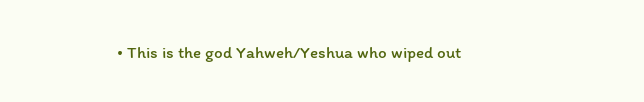• This is the god Yahweh/Yeshua who wiped out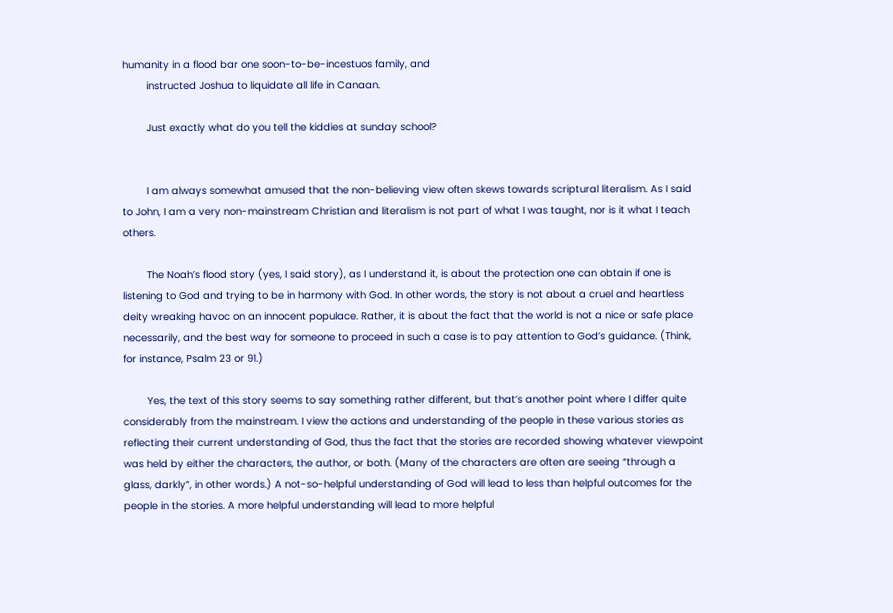humanity in a flood bar one soon-to-be-incestuos family, and
        instructed Joshua to liquidate all life in Canaan.

        Just exactly what do you tell the kiddies at sunday school?


        I am always somewhat amused that the non-believing view often skews towards scriptural literalism. As I said to John, I am a very non-mainstream Christian and literalism is not part of what I was taught, nor is it what I teach others.

        The Noah’s flood story (yes, I said story), as I understand it, is about the protection one can obtain if one is listening to God and trying to be in harmony with God. In other words, the story is not about a cruel and heartless deity wreaking havoc on an innocent populace. Rather, it is about the fact that the world is not a nice or safe place necessarily, and the best way for someone to proceed in such a case is to pay attention to God’s guidance. (Think, for instance, Psalm 23 or 91.)

        Yes, the text of this story seems to say something rather different, but that’s another point where I differ quite considerably from the mainstream. I view the actions and understanding of the people in these various stories as reflecting their current understanding of God, thus the fact that the stories are recorded showing whatever viewpoint was held by either the characters, the author, or both. (Many of the characters are often are seeing “through a glass, darkly”, in other words.) A not-so-helpful understanding of God will lead to less than helpful outcomes for the people in the stories. A more helpful understanding will lead to more helpful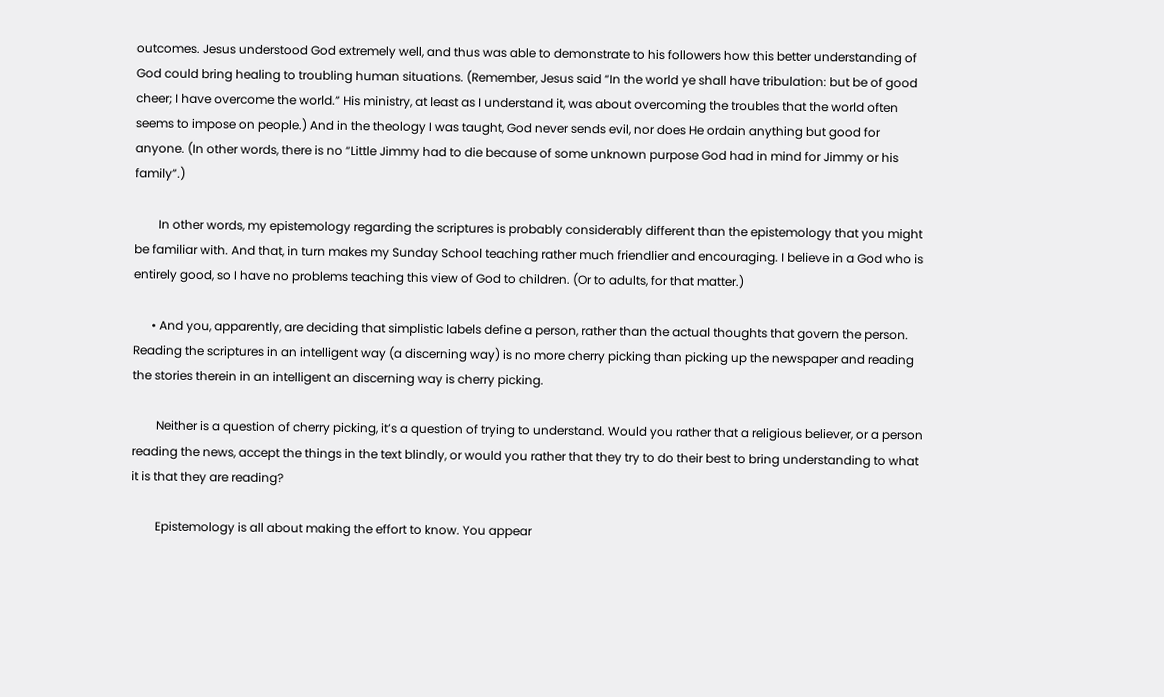outcomes. Jesus understood God extremely well, and thus was able to demonstrate to his followers how this better understanding of God could bring healing to troubling human situations. (Remember, Jesus said “In the world ye shall have tribulation: but be of good cheer; I have overcome the world.” His ministry, at least as I understand it, was about overcoming the troubles that the world often seems to impose on people.) And in the theology I was taught, God never sends evil, nor does He ordain anything but good for anyone. (In other words, there is no “Little Jimmy had to die because of some unknown purpose God had in mind for Jimmy or his family”.)

        In other words, my epistemology regarding the scriptures is probably considerably different than the epistemology that you might be familiar with. And that, in turn makes my Sunday School teaching rather much friendlier and encouraging. I believe in a God who is entirely good, so I have no problems teaching this view of God to children. (Or to adults, for that matter.)

      • And you, apparently, are deciding that simplistic labels define a person, rather than the actual thoughts that govern the person. Reading the scriptures in an intelligent way (a discerning way) is no more cherry picking than picking up the newspaper and reading the stories therein in an intelligent an discerning way is cherry picking.

        Neither is a question of cherry picking, it’s a question of trying to understand. Would you rather that a religious believer, or a person reading the news, accept the things in the text blindly, or would you rather that they try to do their best to bring understanding to what it is that they are reading?

        Epistemology is all about making the effort to know. You appear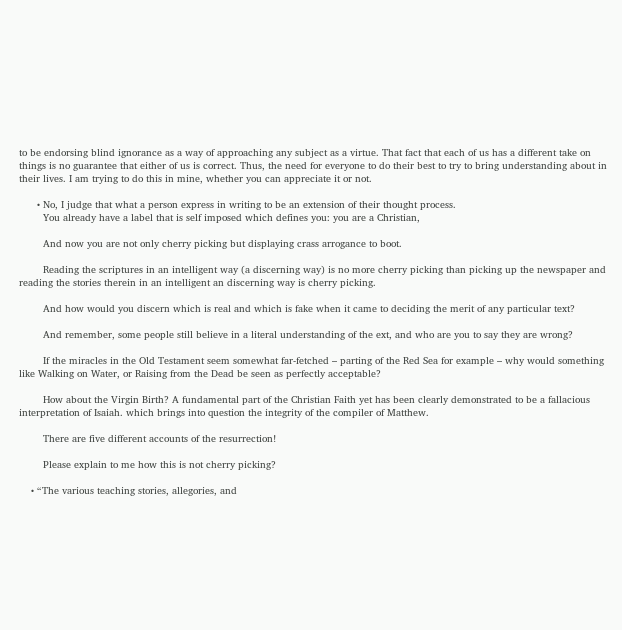to be endorsing blind ignorance as a way of approaching any subject as a virtue. That fact that each of us has a different take on things is no guarantee that either of us is correct. Thus, the need for everyone to do their best to try to bring understanding about in their lives. I am trying to do this in mine, whether you can appreciate it or not.

      • No, I judge that what a person express in writing to be an extension of their thought process.
        You already have a label that is self imposed which defines you: you are a Christian,

        And now you are not only cherry picking but displaying crass arrogance to boot.

        Reading the scriptures in an intelligent way (a discerning way) is no more cherry picking than picking up the newspaper and reading the stories therein in an intelligent an discerning way is cherry picking.

        And how would you discern which is real and which is fake when it came to deciding the merit of any particular text?

        And remember, some people still believe in a literal understanding of the ext, and who are you to say they are wrong?

        If the miracles in the Old Testament seem somewhat far-fetched – parting of the Red Sea for example – why would something like Walking on Water, or Raising from the Dead be seen as perfectly acceptable?

        How about the Virgin Birth? A fundamental part of the Christian Faith yet has been clearly demonstrated to be a fallacious interpretation of Isaiah. which brings into question the integrity of the compiler of Matthew.

        There are five different accounts of the resurrection!

        Please explain to me how this is not cherry picking?

    • “The various teaching stories, allegories, and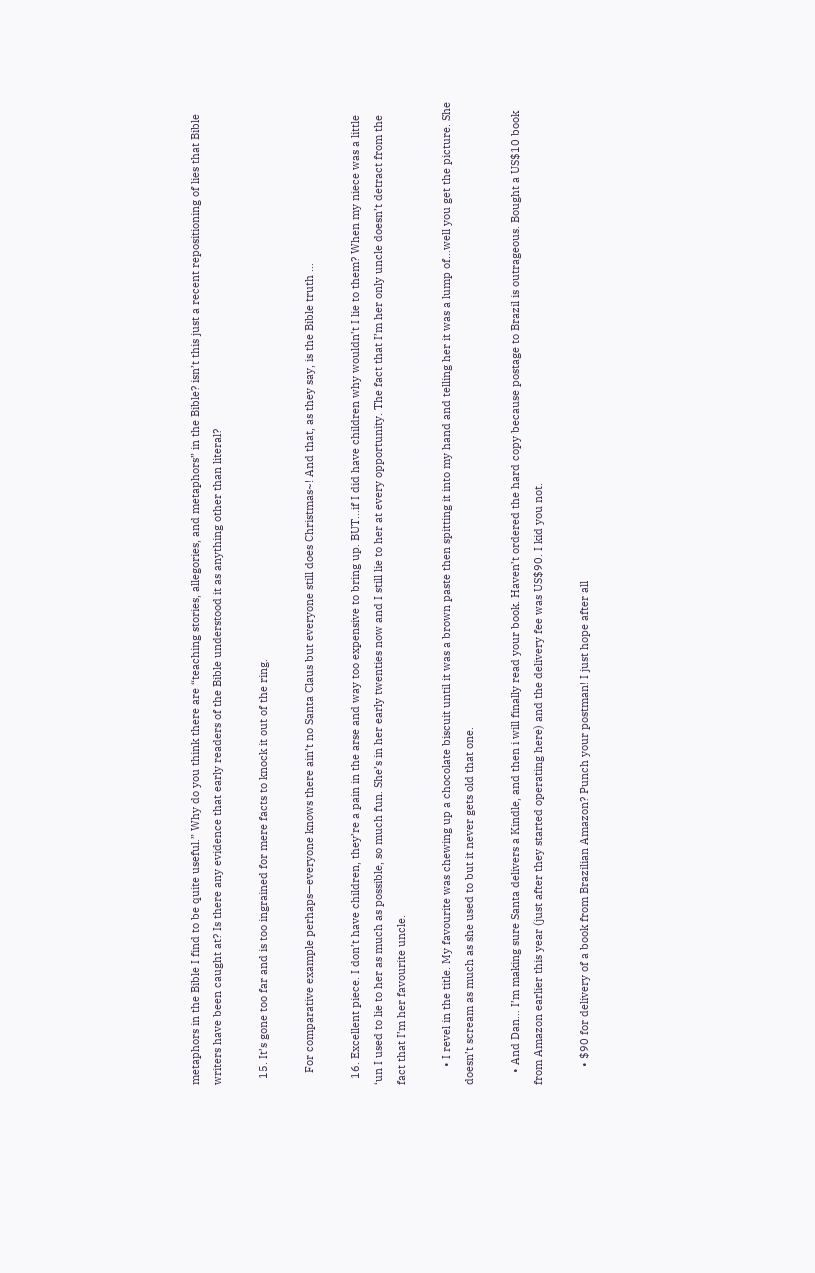metaphors in the Bible I find to be quite useful.” Why do you think there are “teaching stories, allegories, and metaphors” in the Bible? isn’t this just a recent repositioning of lies that Bible writers have been caught at? Is there any evidence that early readers of the Bible understood it as anything other than literal?

  15. It’s gone too far and is too ingrained for mere facts to knock it out of the ring.

    For comparative example perhaps—everyone knows there ain’t no Santa Claus but everyone still does Christmas~! And that, as they say, is the Bible truth …

  16. Excellent piece. I don’t have children, they’re a pain in the arse and way too expensive to bring up. BUT…if I did have children why wouldn’t I lie to them? When my niece was a little ‘un I used to lie to her as much as possible, so much fun. She’s in her early twenties now and I still lie to her at every opportunity. The fact that I’m her only uncle doesn’t detract from the fact that I’m her favourite uncle.

      • I revel in the title. My favourite was chewing up a chocolate biscuit until it was a brown paste then spitting it into my hand and telling her it was a lump of…well you get the picture. She doesn’t scream as much as she used to but it never gets old that one.

    • And Dan… I’m making sure Santa delivers a Kindle, and then i will finally read your book. Haven’t ordered the hard copy because postage to Brazil is outrageous. Bought a US$10 book from Amazon earlier this year (just after they started operating here) and the delivery fee was US$90. I kid you not.

      • $90 for delivery of a book from Brazilian Amazon? Punch your postman! I just hope after all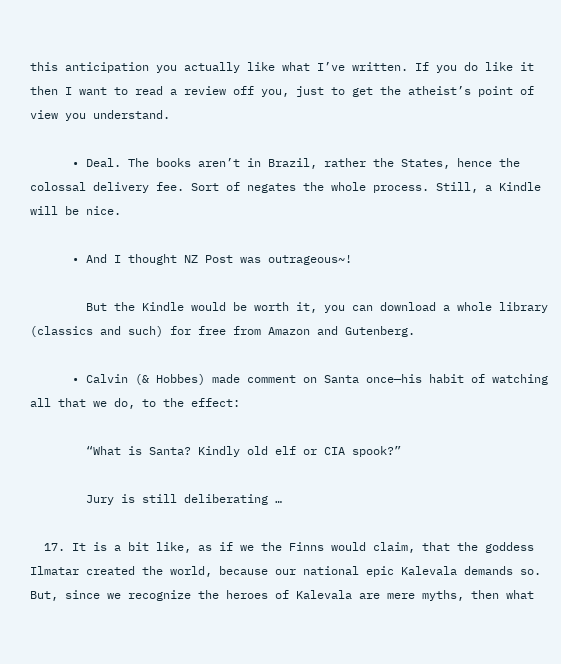this anticipation you actually like what I’ve written. If you do like it then I want to read a review off you, just to get the atheist’s point of view you understand.

      • Deal. The books aren’t in Brazil, rather the States, hence the colossal delivery fee. Sort of negates the whole process. Still, a Kindle will be nice.

      • And I thought NZ Post was outrageous~!

        But the Kindle would be worth it, you can download a whole library (classics and such) for free from Amazon and Gutenberg.

      • Calvin (& Hobbes) made comment on Santa once—his habit of watching all that we do, to the effect:

        “What is Santa? Kindly old elf or CIA spook?”

        Jury is still deliberating …

  17. It is a bit like, as if we the Finns would claim, that the goddess Ilmatar created the world, because our national epic Kalevala demands so. But, since we recognize the heroes of Kalevala are mere myths, then what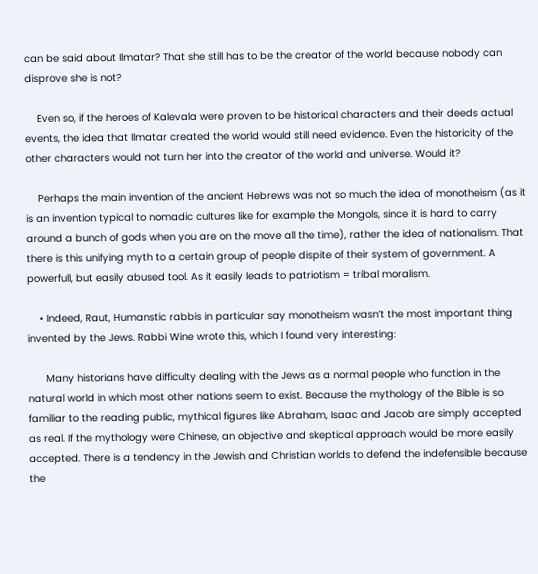can be said about Ilmatar? That she still has to be the creator of the world because nobody can disprove she is not?

    Even so, if the heroes of Kalevala were proven to be historical characters and their deeds actual events, the idea that Ilmatar created the world would still need evidence. Even the historicity of the other characters would not turn her into the creator of the world and universe. Would it?

    Perhaps the main invention of the ancient Hebrews was not so much the idea of monotheism (as it is an invention typical to nomadic cultures like for example the Mongols, since it is hard to carry around a bunch of gods when you are on the move all the time), rather the idea of nationalism. That there is this unifying myth to a certain group of people dispite of their system of government. A powerfull, but easily abused tool. As it easily leads to patriotism = tribal moralism.

    • Indeed, Raut, Humanstic rabbis in particular say monotheism wasn’t the most important thing invented by the Jews. Rabbi Wine wrote this, which I found very interesting:

      Many historians have difficulty dealing with the Jews as a normal people who function in the natural world in which most other nations seem to exist. Because the mythology of the Bible is so familiar to the reading public, mythical figures like Abraham, Isaac and Jacob are simply accepted as real. If the mythology were Chinese, an objective and skeptical approach would be more easily accepted. There is a tendency in the Jewish and Christian worlds to defend the indefensible because the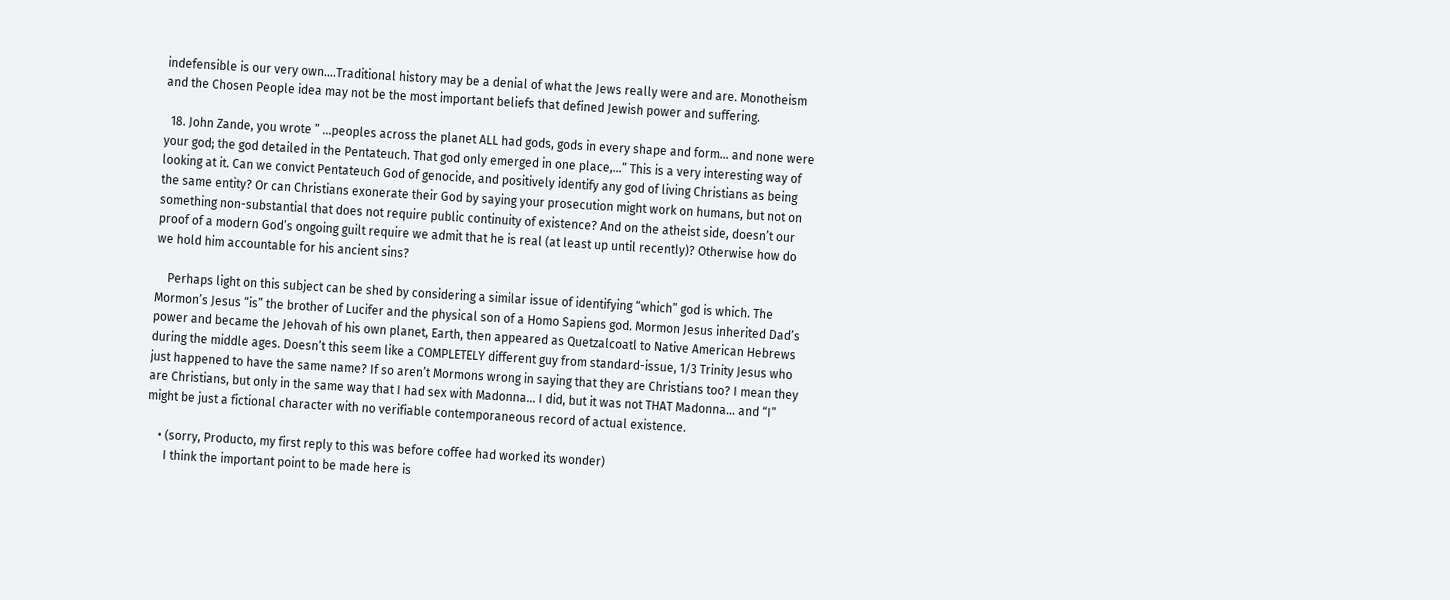indefensible is our very own….Traditional history may be a denial of what the Jews really were and are. Monotheism and the Chosen People idea may not be the most important beliefs that defined Jewish power and suffering.

  18. John Zande, you wrote ” …peoples across the planet ALL had gods, gods in every shape and form… and none were your god; the god detailed in the Pentateuch. That god only emerged in one place,…” This is a very interesting way of looking at it. Can we convict Pentateuch God of genocide, and positively identify any god of living Christians as being the same entity? Or can Christians exonerate their God by saying your prosecution might work on humans, but not on something non-substantial that does not require public continuity of existence? And on the atheist side, doesn’t our proof of a modern God’s ongoing guilt require we admit that he is real (at least up until recently)? Otherwise how do we hold him accountable for his ancient sins?

    Perhaps light on this subject can be shed by considering a similar issue of identifying “which” god is which. The Mormon’s Jesus “is” the brother of Lucifer and the physical son of a Homo Sapiens god. Mormon Jesus inherited Dad’s power and became the Jehovah of his own planet, Earth, then appeared as Quetzalcoatl to Native American Hebrews during the middle ages. Doesn’t this seem like a COMPLETELY different guy from standard-issue, 1/3 Trinity Jesus who just happened to have the same name? If so aren’t Mormons wrong in saying that they are Christians too? I mean they are Christians, but only in the same way that I had sex with Madonna… I did, but it was not THAT Madonna… and “I” might be just a fictional character with no verifiable contemporaneous record of actual existence.

    • (sorry, Producto, my first reply to this was before coffee had worked its wonder)
      I think the important point to be made here is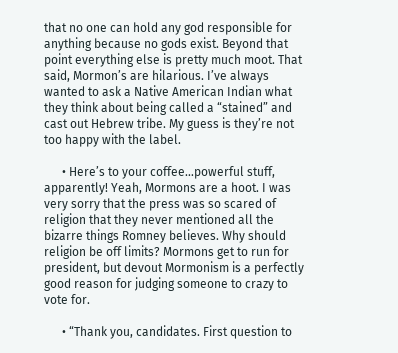that no one can hold any god responsible for anything because no gods exist. Beyond that point everything else is pretty much moot. That said, Mormon’s are hilarious. I’ve always wanted to ask a Native American Indian what they think about being called a “stained” and cast out Hebrew tribe. My guess is they’re not too happy with the label.

      • Here’s to your coffee…powerful stuff, apparently! Yeah, Mormons are a hoot. I was very sorry that the press was so scared of religion that they never mentioned all the bizarre things Romney believes. Why should religion be off limits? Mormons get to run for president, but devout Mormonism is a perfectly good reason for judging someone to crazy to vote for.

      • “Thank you, candidates. First question to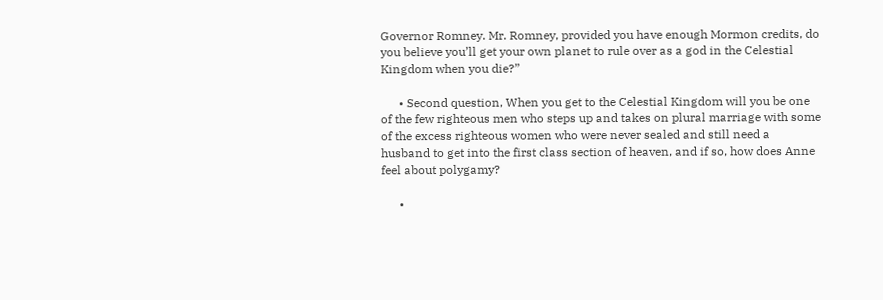Governor Romney. Mr. Romney, provided you have enough Mormon credits, do you believe you’ll get your own planet to rule over as a god in the Celestial Kingdom when you die?”

      • Second question, When you get to the Celestial Kingdom will you be one of the few righteous men who steps up and takes on plural marriage with some of the excess righteous women who were never sealed and still need a husband to get into the first class section of heaven, and if so, how does Anne feel about polygamy?

      •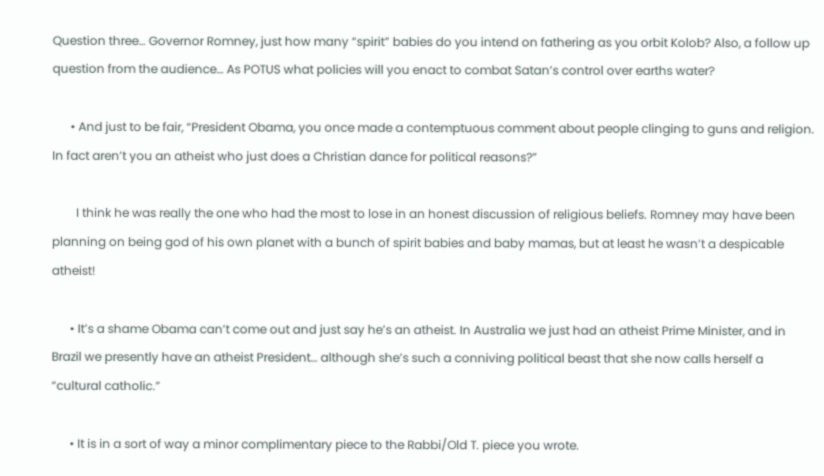Question three… Governor Romney, just how many “spirit” babies do you intend on fathering as you orbit Kolob? Also, a follow up question from the audience… As POTUS what policies will you enact to combat Satan’s control over earths water?

      • And just to be fair, “President Obama, you once made a contemptuous comment about people clinging to guns and religion. In fact aren’t you an atheist who just does a Christian dance for political reasons?”

        I think he was really the one who had the most to lose in an honest discussion of religious beliefs. Romney may have been planning on being god of his own planet with a bunch of spirit babies and baby mamas, but at least he wasn’t a despicable atheist!

      • It’s a shame Obama can’t come out and just say he’s an atheist. In Australia we just had an atheist Prime Minister, and in Brazil we presently have an atheist President… although she’s such a conniving political beast that she now calls herself a “cultural catholic.”

      • It is in a sort of way a minor complimentary piece to the Rabbi/Old T. piece you wrote.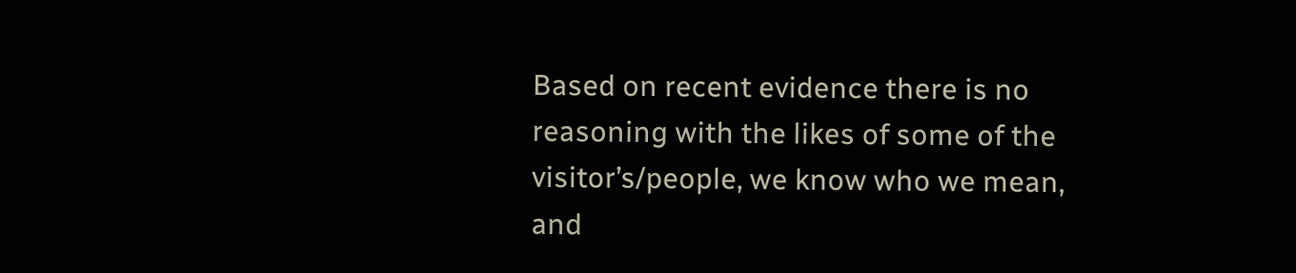Based on recent evidence there is no reasoning with the likes of some of the visitor’s/people, we know who we mean, and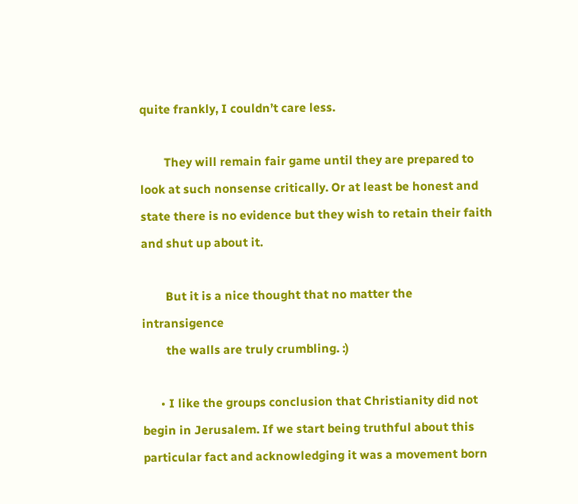quite frankly, I couldn’t care less.

        They will remain fair game until they are prepared to look at such nonsense critically. Or at least be honest and state there is no evidence but they wish to retain their faith and shut up about it.

        But it is a nice thought that no matter the intransigence
        the walls are truly crumbling. :)

      • I like the groups conclusion that Christianity did not begin in Jerusalem. If we start being truthful about this particular fact and acknowledging it was a movement born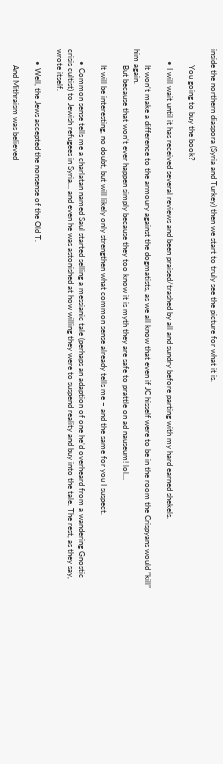inside the northern diaspora (Syria and Turkey) then we start to truly see the picture for what it is.

        You going to buy the book?

      • I will wait until it has received several reviews and been praised/trashed by all and sundry before parting with my hard earned shekels.

        It won’t make a difference to the armoury against the dogmatists, as we all know that even if JC hisself were to be in the room the Crispyans would ”kill” him again.
        But because that won’t ever happen simply because they too know it is myth they are safe to prattle on ad nauseum! lol…

        It will be interesting, no doubt, but will likely only strengthen what common sense already tells me – and the same for you I suspect.

      • Common sense tells me a charlatan named Saul started selling a messianic tale (perhaps an adaption of one he’d overheard from a wandering Gnostic crisis cultist) to Jewish refugees in Syria… and even he was astonished at how willing they were to suspend reality and buy into the tale. The rest, as they say, wrote itself.

      • Well, the Jews accepted the nonsense of the Old T.

        And Mithraism was believed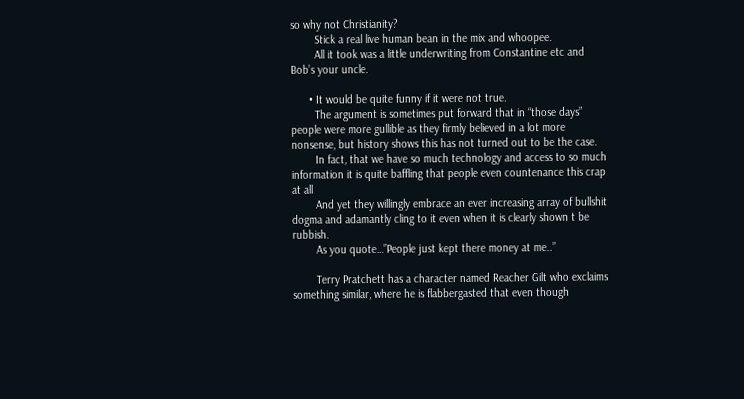so why not Christianity?
        Stick a real live human bean in the mix and whoopee.
        All it took was a little underwriting from Constantine etc and Bob’s your uncle.

      • It would be quite funny if it were not true.
        The argument is sometimes put forward that in “those days” people were more gullible as they firmly believed in a lot more nonsense, but history shows this has not turned out to be the case.
        In fact, that we have so much technology and access to so much information it is quite baffling that people even countenance this crap at all
        And yet they willingly embrace an ever increasing array of bullshit dogma and adamantly cling to it even when it is clearly shown t be rubbish.
        As you quote…”People just kept there money at me..”

        Terry Pratchett has a character named Reacher Gilt who exclaims something similar, where he is flabbergasted that even though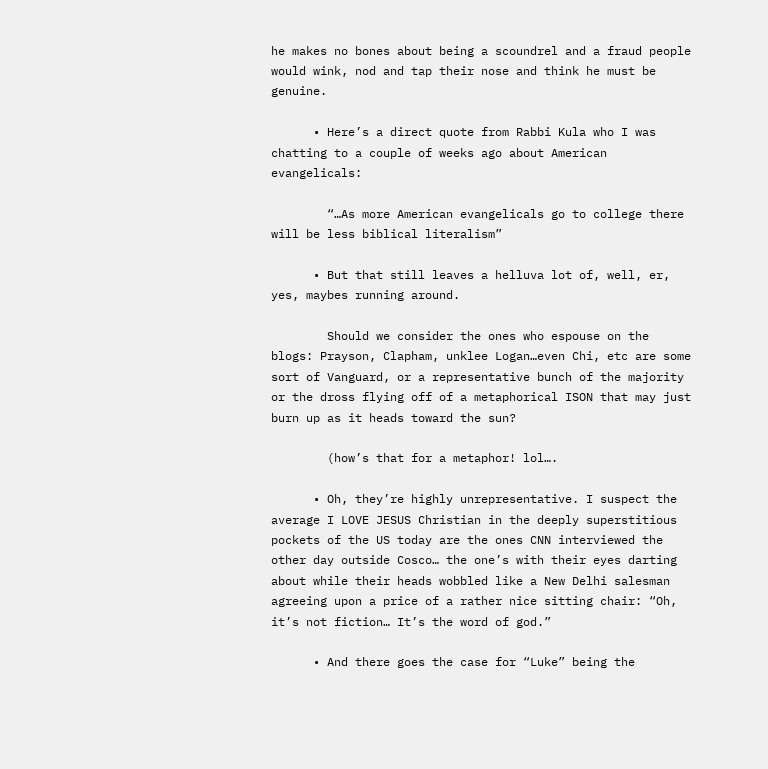he makes no bones about being a scoundrel and a fraud people would wink, nod and tap their nose and think he must be genuine.

      • Here’s a direct quote from Rabbi Kula who I was chatting to a couple of weeks ago about American evangelicals:

        “…As more American evangelicals go to college there will be less biblical literalism”

      • But that still leaves a helluva lot of, well, er, yes, maybes running around.

        Should we consider the ones who espouse on the blogs: Prayson, Clapham, unklee Logan…even Chi, etc are some sort of Vanguard, or a representative bunch of the majority or the dross flying off of a metaphorical ISON that may just burn up as it heads toward the sun?

        (how’s that for a metaphor! lol….

      • Oh, they’re highly unrepresentative. I suspect the average I LOVE JESUS Christian in the deeply superstitious pockets of the US today are the ones CNN interviewed the other day outside Cosco… the one’s with their eyes darting about while their heads wobbled like a New Delhi salesman agreeing upon a price of a rather nice sitting chair: “Oh, it’s not fiction… It’s the word of god.”

      • And there goes the case for “Luke” being the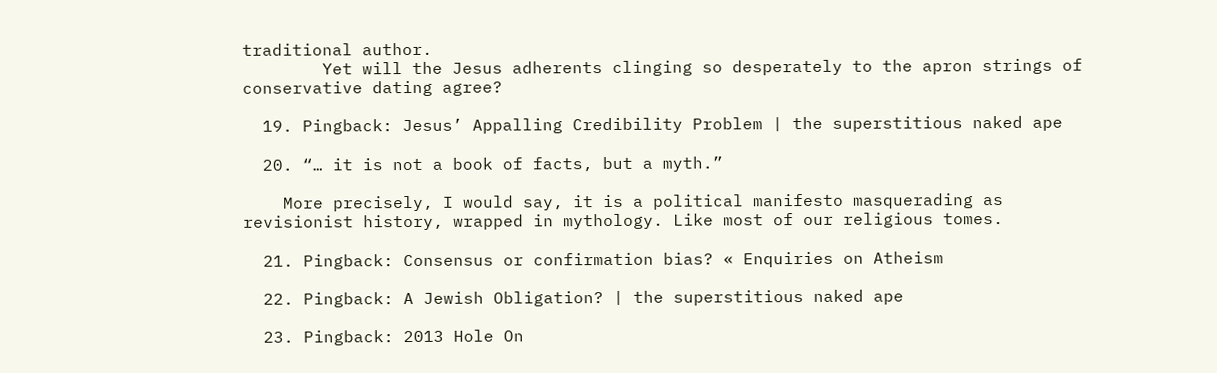traditional author.
        Yet will the Jesus adherents clinging so desperately to the apron strings of conservative dating agree?

  19. Pingback: Jesus’ Appalling Credibility Problem | the superstitious naked ape

  20. “… it is not a book of facts, but a myth.”

    More precisely, I would say, it is a political manifesto masquerading as revisionist history, wrapped in mythology. Like most of our religious tomes.

  21. Pingback: Consensus or confirmation bias? « Enquiries on Atheism

  22. Pingback: A Jewish Obligation? | the superstitious naked ape

  23. Pingback: 2013 Hole On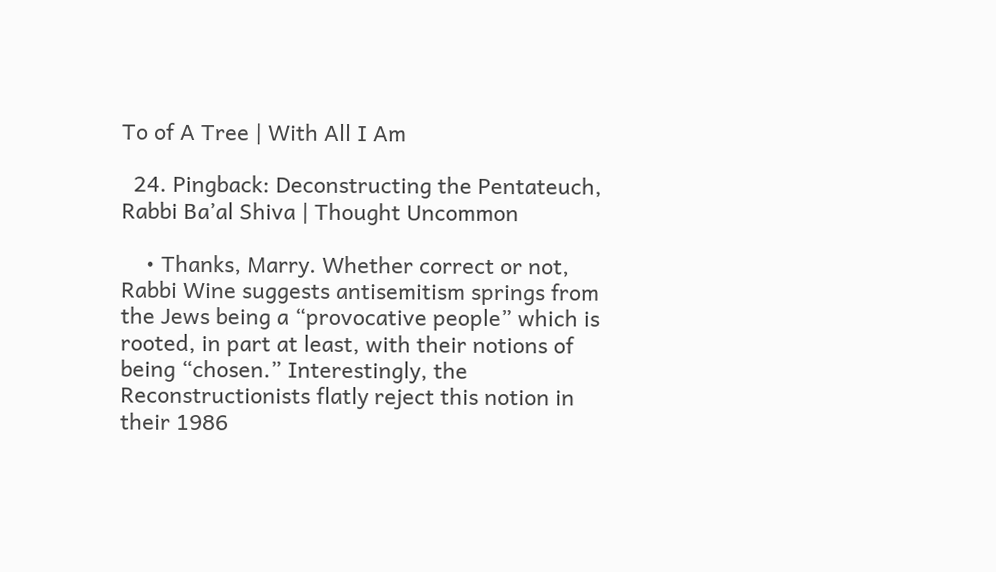To of A Tree | With All I Am

  24. Pingback: Deconstructing the Pentateuch, Rabbi Ba’al Shiva | Thought Uncommon

    • Thanks, Marry. Whether correct or not, Rabbi Wine suggests antisemitism springs from the Jews being a “provocative people” which is rooted, in part at least, with their notions of being “chosen.” Interestingly, the Reconstructionists flatly reject this notion in their 1986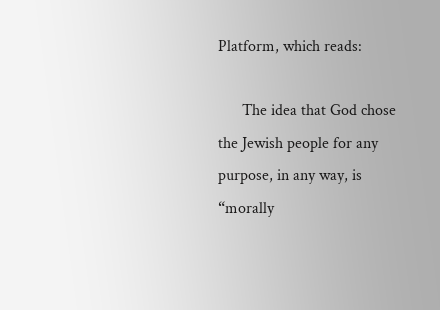Platform, which reads:

      The idea that God chose the Jewish people for any purpose, in any way, is “morally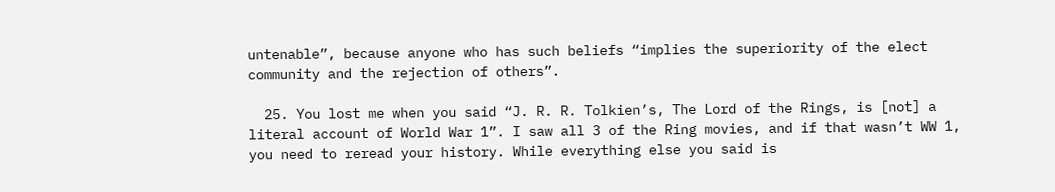untenable”, because anyone who has such beliefs “implies the superiority of the elect community and the rejection of others”.

  25. You lost me when you said “J. R. R. Tolkien’s, The Lord of the Rings, is [not] a literal account of World War 1”. I saw all 3 of the Ring movies, and if that wasn’t WW 1, you need to reread your history. While everything else you said is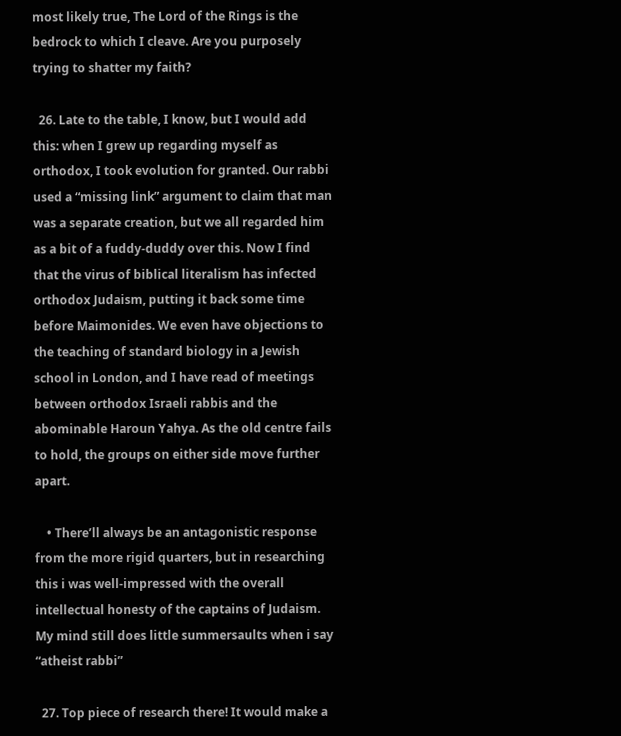most likely true, The Lord of the Rings is the bedrock to which I cleave. Are you purposely trying to shatter my faith?

  26. Late to the table, I know, but I would add this: when I grew up regarding myself as orthodox, I took evolution for granted. Our rabbi used a “missing link” argument to claim that man was a separate creation, but we all regarded him as a bit of a fuddy-duddy over this. Now I find that the virus of biblical literalism has infected orthodox Judaism, putting it back some time before Maimonides. We even have objections to the teaching of standard biology in a Jewish school in London, and I have read of meetings between orthodox Israeli rabbis and the abominable Haroun Yahya. As the old centre fails to hold, the groups on either side move further apart.

    • There’ll always be an antagonistic response from the more rigid quarters, but in researching this i was well-impressed with the overall intellectual honesty of the captains of Judaism. My mind still does little summersaults when i say “atheist rabbi”

  27. Top piece of research there! It would make a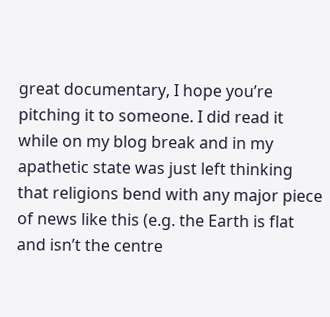great documentary, I hope you’re pitching it to someone. I did read it while on my blog break and in my apathetic state was just left thinking that religions bend with any major piece of news like this (e.g. the Earth is flat and isn’t the centre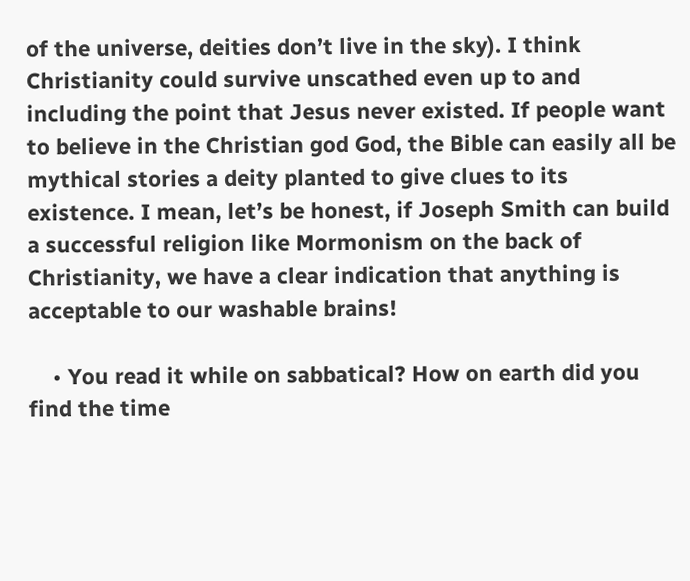of the universe, deities don’t live in the sky). I think Christianity could survive unscathed even up to and including the point that Jesus never existed. If people want to believe in the Christian god God, the Bible can easily all be mythical stories a deity planted to give clues to its existence. I mean, let’s be honest, if Joseph Smith can build a successful religion like Mormonism on the back of Christianity, we have a clear indication that anything is acceptable to our washable brains!

    • You read it while on sabbatical? How on earth did you find the time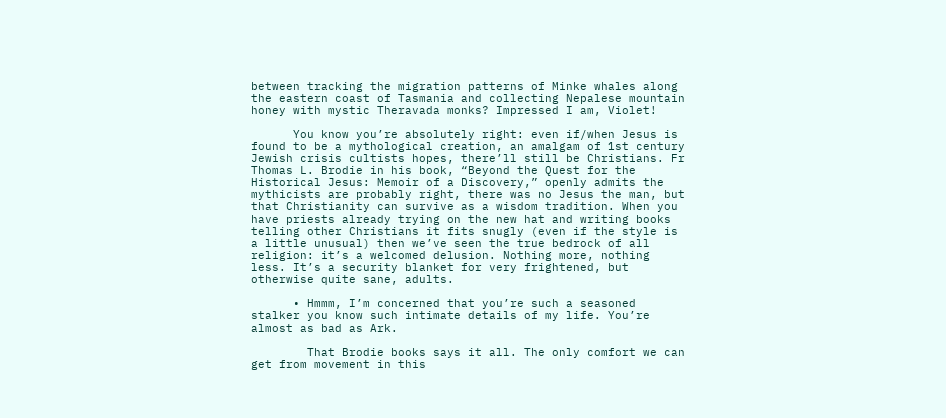between tracking the migration patterns of Minke whales along the eastern coast of Tasmania and collecting Nepalese mountain honey with mystic Theravada monks? Impressed I am, Violet!

      You know you’re absolutely right: even if/when Jesus is found to be a mythological creation, an amalgam of 1st century Jewish crisis cultists hopes, there’ll still be Christians. Fr Thomas L. Brodie in his book, “Beyond the Quest for the Historical Jesus: Memoir of a Discovery,” openly admits the mythicists are probably right, there was no Jesus the man, but that Christianity can survive as a wisdom tradition. When you have priests already trying on the new hat and writing books telling other Christians it fits snugly (even if the style is a little unusual) then we’ve seen the true bedrock of all religion: it’s a welcomed delusion. Nothing more, nothing less. It’s a security blanket for very frightened, but otherwise quite sane, adults.

      • Hmmm, I’m concerned that you’re such a seasoned stalker you know such intimate details of my life. You’re almost as bad as Ark.

        That Brodie books says it all. The only comfort we can get from movement in this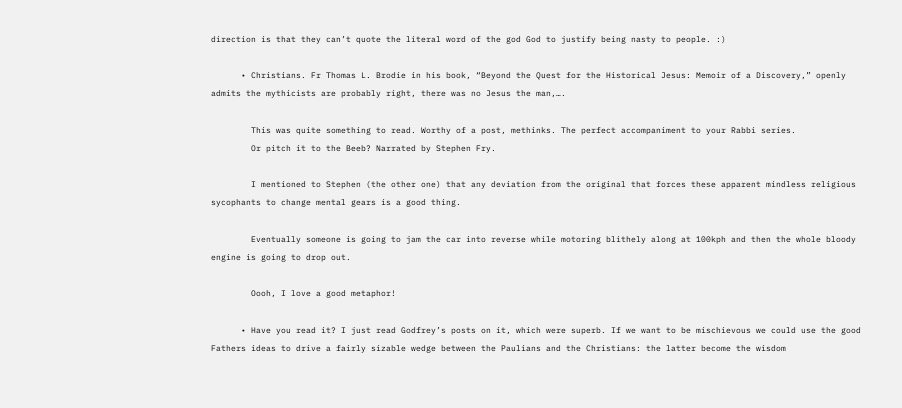direction is that they can’t quote the literal word of the god God to justify being nasty to people. :)

      • Christians. Fr Thomas L. Brodie in his book, “Beyond the Quest for the Historical Jesus: Memoir of a Discovery,” openly admits the mythicists are probably right, there was no Jesus the man,….

        This was quite something to read. Worthy of a post, methinks. The perfect accompaniment to your Rabbi series.
        Or pitch it to the Beeb? Narrated by Stephen Fry.

        I mentioned to Stephen (the other one) that any deviation from the original that forces these apparent mindless religious sycophants to change mental gears is a good thing.

        Eventually someone is going to jam the car into reverse while motoring blithely along at 100kph and then the whole bloody engine is going to drop out.

        Oooh, I love a good metaphor!

      • Have you read it? I just read Godfrey’s posts on it, which were superb. If we want to be mischievous we could use the good Fathers ideas to drive a fairly sizable wedge between the Paulians and the Christians: the latter become the wisdom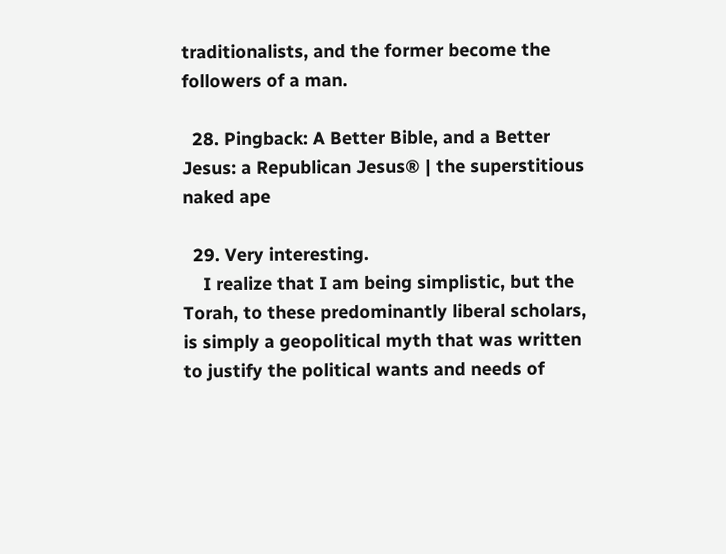traditionalists, and the former become the followers of a man.

  28. Pingback: A Better Bible, and a Better Jesus: a Republican Jesus® | the superstitious naked ape

  29. Very interesting.
    I realize that I am being simplistic, but the Torah, to these predominantly liberal scholars, is simply a geopolitical myth that was written to justify the political wants and needs of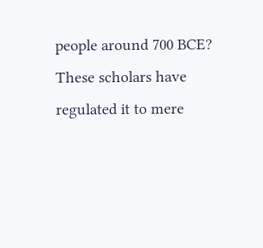people around 700 BCE? These scholars have regulated it to mere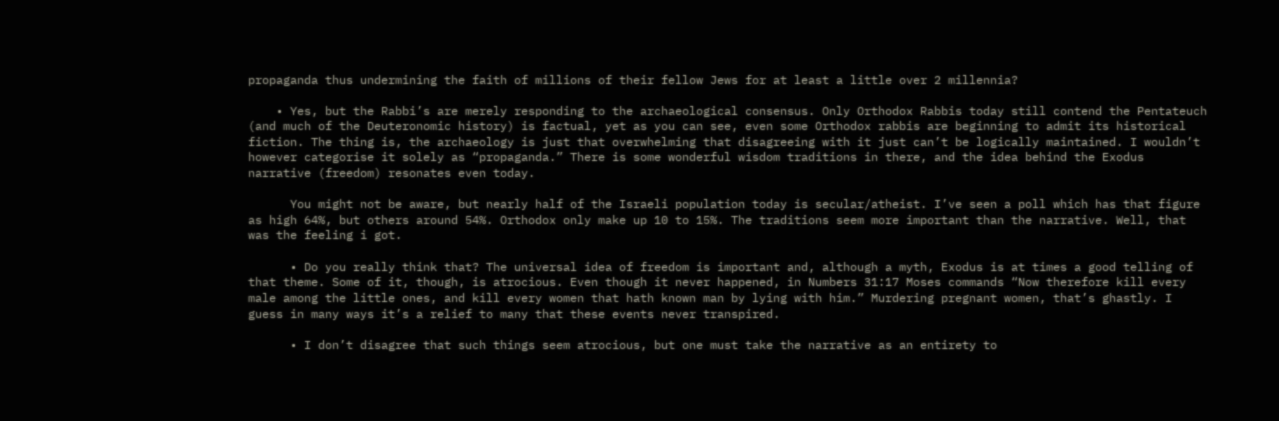propaganda thus undermining the faith of millions of their fellow Jews for at least a little over 2 millennia?

    • Yes, but the Rabbi’s are merely responding to the archaeological consensus. Only Orthodox Rabbis today still contend the Pentateuch (and much of the Deuteronomic history) is factual, yet as you can see, even some Orthodox rabbis are beginning to admit its historical fiction. The thing is, the archaeology is just that overwhelming that disagreeing with it just can’t be logically maintained. I wouldn’t however categorise it solely as “propaganda.” There is some wonderful wisdom traditions in there, and the idea behind the Exodus narrative (freedom) resonates even today.

      You might not be aware, but nearly half of the Israeli population today is secular/atheist. I’ve seen a poll which has that figure as high 64%, but others around 54%. Orthodox only make up 10 to 15%. The traditions seem more important than the narrative. Well, that was the feeling i got.

      • Do you really think that? The universal idea of freedom is important and, although a myth, Exodus is at times a good telling of that theme. Some of it, though, is atrocious. Even though it never happened, in Numbers 31:17 Moses commands “Now therefore kill every male among the little ones, and kill every women that hath known man by lying with him.” Murdering pregnant women, that’s ghastly. I guess in many ways it’s a relief to many that these events never transpired.

      • I don’t disagree that such things seem atrocious, but one must take the narrative as an entirety to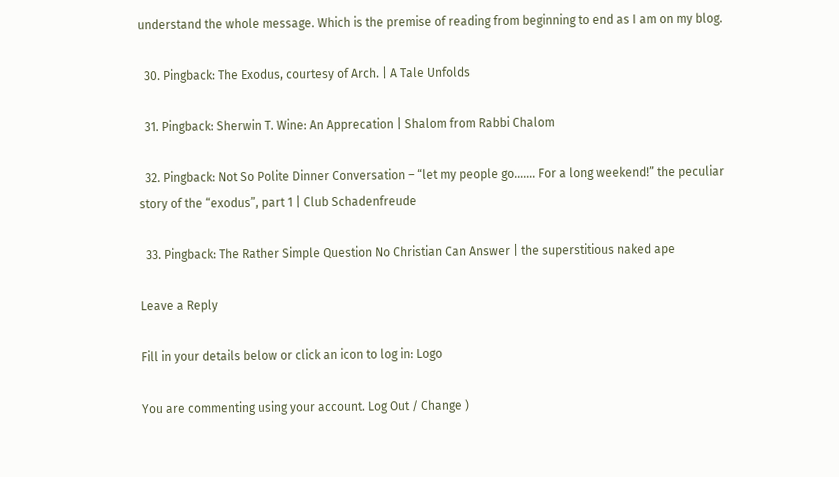understand the whole message. Which is the premise of reading from beginning to end as I am on my blog.

  30. Pingback: The Exodus, courtesy of Arch. | A Tale Unfolds

  31. Pingback: Sherwin T. Wine: An Apprecation | Shalom from Rabbi Chalom

  32. Pingback: Not So Polite Dinner Conversation – “let my people go……. For a long weekend!” the peculiar story of the “exodus”, part 1 | Club Schadenfreude

  33. Pingback: The Rather Simple Question No Christian Can Answer | the superstitious naked ape

Leave a Reply

Fill in your details below or click an icon to log in: Logo

You are commenting using your account. Log Out / Change )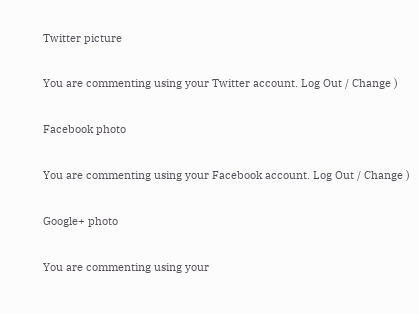Twitter picture

You are commenting using your Twitter account. Log Out / Change )

Facebook photo

You are commenting using your Facebook account. Log Out / Change )

Google+ photo

You are commenting using your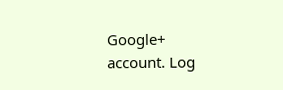Google+ account. Log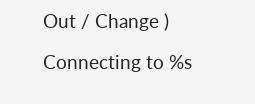Out / Change )

Connecting to %s